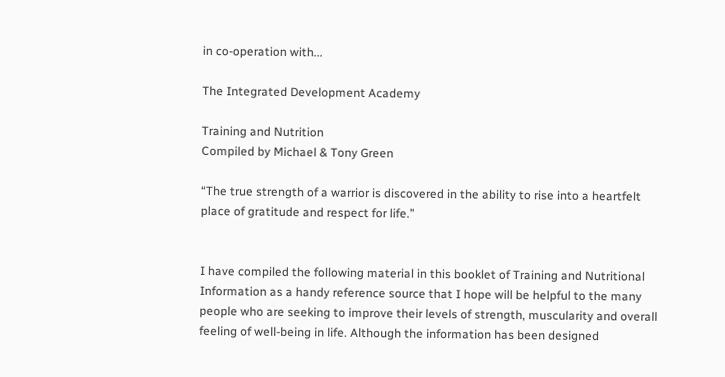in co-operation with...

The Integrated Development Academy

Training and Nutrition
Compiled by Michael & Tony Green

“The true strength of a warrior is discovered in the ability to rise into a heartfelt place of gratitude and respect for life.”


I have compiled the following material in this booklet of Training and Nutritional Information as a handy reference source that I hope will be helpful to the many people who are seeking to improve their levels of strength, muscularity and overall feeling of well-being in life. Although the information has been designed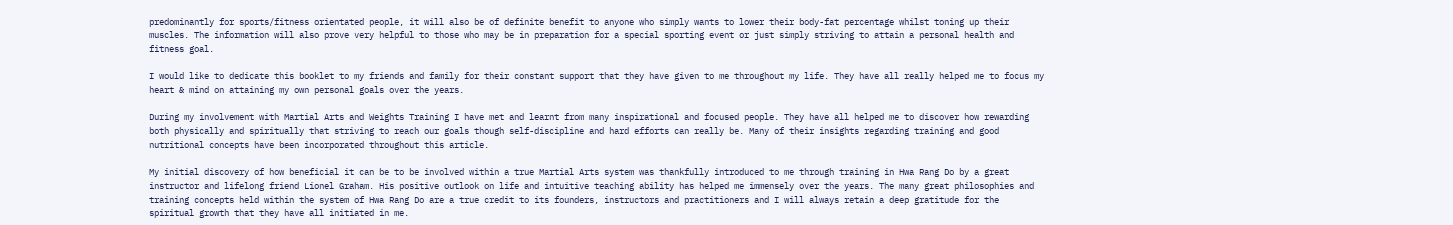predominantly for sports/fitness orientated people, it will also be of definite benefit to anyone who simply wants to lower their body-fat percentage whilst toning up their muscles. The information will also prove very helpful to those who may be in preparation for a special sporting event or just simply striving to attain a personal health and fitness goal.

I would like to dedicate this booklet to my friends and family for their constant support that they have given to me throughout my life. They have all really helped me to focus my heart & mind on attaining my own personal goals over the years.

During my involvement with Martial Arts and Weights Training I have met and learnt from many inspirational and focused people. They have all helped me to discover how rewarding both physically and spiritually that striving to reach our goals though self-discipline and hard efforts can really be. Many of their insights regarding training and good nutritional concepts have been incorporated throughout this article.

My initial discovery of how beneficial it can be to be involved within a true Martial Arts system was thankfully introduced to me through training in Hwa Rang Do by a great instructor and lifelong friend Lionel Graham. His positive outlook on life and intuitive teaching ability has helped me immensely over the years. The many great philosophies and training concepts held within the system of Hwa Rang Do are a true credit to its founders, instructors and practitioners and I will always retain a deep gratitude for the spiritual growth that they have all initiated in me.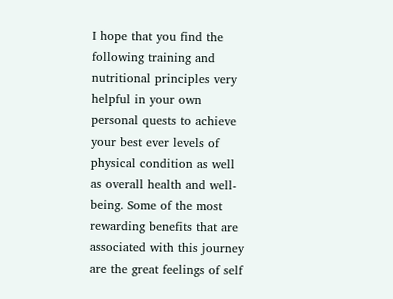I hope that you find the following training and nutritional principles very helpful in your own personal quests to achieve your best ever levels of physical condition as well as overall health and well-being. Some of the most rewarding benefits that are associated with this journey are the great feelings of self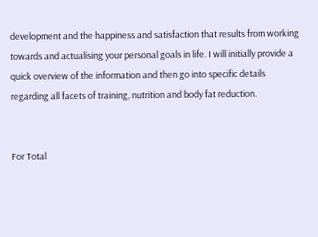development and the happiness and satisfaction that results from working towards and actualising your personal goals in life. I will initially provide a quick overview of the information and then go into specific details regarding all facets of training, nutrition and body fat reduction.


For Total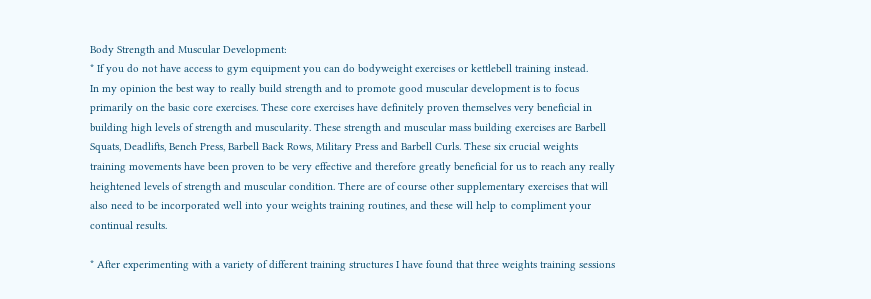Body Strength and Muscular Development:
* If you do not have access to gym equipment you can do bodyweight exercises or kettlebell training instead.
In my opinion the best way to really build strength and to promote good muscular development is to focus primarily on the basic core exercises. These core exercises have definitely proven themselves very beneficial in building high levels of strength and muscularity. These strength and muscular mass building exercises are Barbell Squats, Deadlifts, Bench Press, Barbell Back Rows, Military Press and Barbell Curls. These six crucial weights training movements have been proven to be very effective and therefore greatly beneficial for us to reach any really heightened levels of strength and muscular condition. There are of course other supplementary exercises that will also need to be incorporated well into your weights training routines, and these will help to compliment your continual results.

* After experimenting with a variety of different training structures I have found that three weights training sessions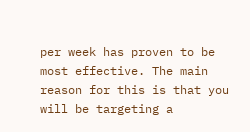per week has proven to be most effective. The main reason for this is that you will be targeting a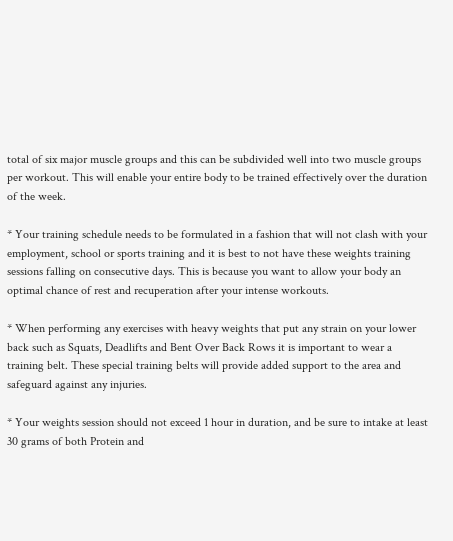total of six major muscle groups and this can be subdivided well into two muscle groups per workout. This will enable your entire body to be trained effectively over the duration of the week.

* Your training schedule needs to be formulated in a fashion that will not clash with your employment, school or sports training and it is best to not have these weights training sessions falling on consecutive days. This is because you want to allow your body an optimal chance of rest and recuperation after your intense workouts.

* When performing any exercises with heavy weights that put any strain on your lower back such as Squats, Deadlifts and Bent Over Back Rows it is important to wear a training belt. These special training belts will provide added support to the area and safeguard against any injuries.

* Your weights session should not exceed 1 hour in duration, and be sure to intake at least 30 grams of both Protein and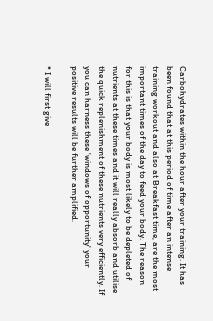Carbohydrates within the hour after your training. It has been found that at this period of time after an intense training workout and also at Breakfast time, are the most important times of the day to feed your body. The reason for this is that your body is most likely to be depleted of nutrients at these times and it will really absorb and utilise the quick replenishment of these nutrients very efficiently. If you can harness these 'windows of opportunity' your positive results will be further amplified.

* I will first give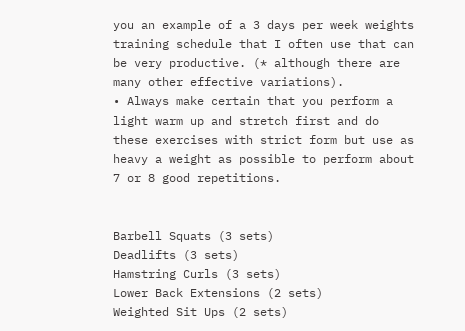you an example of a 3 days per week weights training schedule that I often use that can be very productive. (* although there are many other effective variations).
• Always make certain that you perform a light warm up and stretch first and do these exercises with strict form but use as heavy a weight as possible to perform about 7 or 8 good repetitions.


Barbell Squats (3 sets)
Deadlifts (3 sets)
Hamstring Curls (3 sets)
Lower Back Extensions (2 sets)
Weighted Sit Ups (2 sets)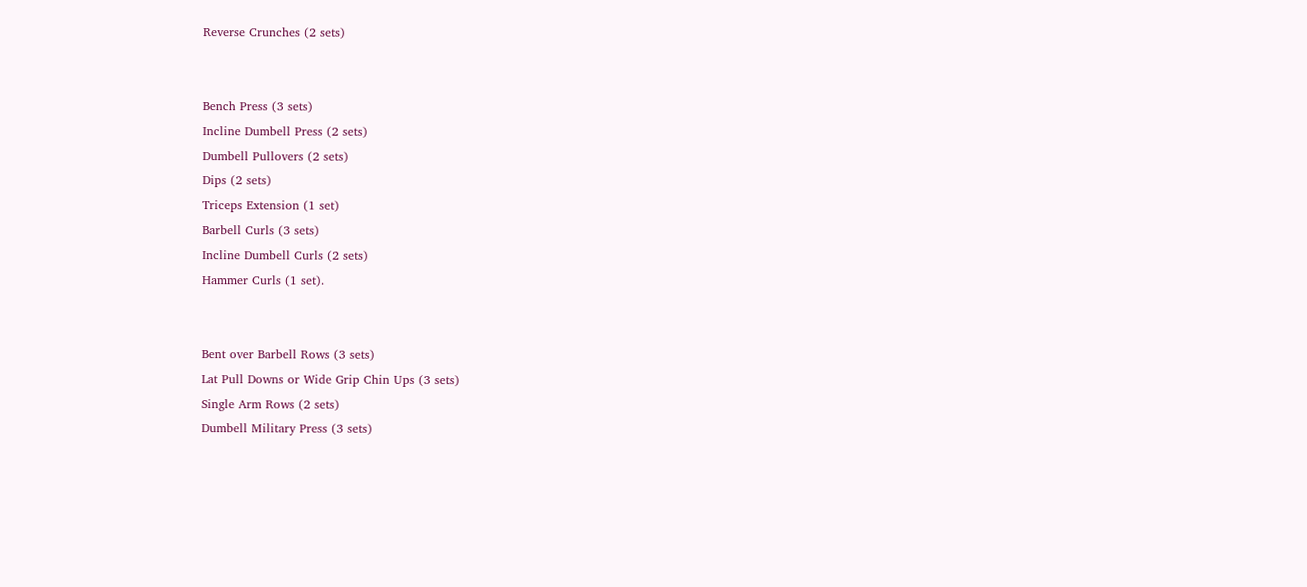Reverse Crunches (2 sets)


Bench Press (3 sets)
Incline Dumbell Press (2 sets)
Dumbell Pullovers (2 sets)
Dips (2 sets)
Triceps Extension (1 set)
Barbell Curls (3 sets)
Incline Dumbell Curls (2 sets)
Hammer Curls (1 set).


Bent over Barbell Rows (3 sets)
Lat Pull Downs or Wide Grip Chin Ups (3 sets)
Single Arm Rows (2 sets)
Dumbell Military Press (3 sets)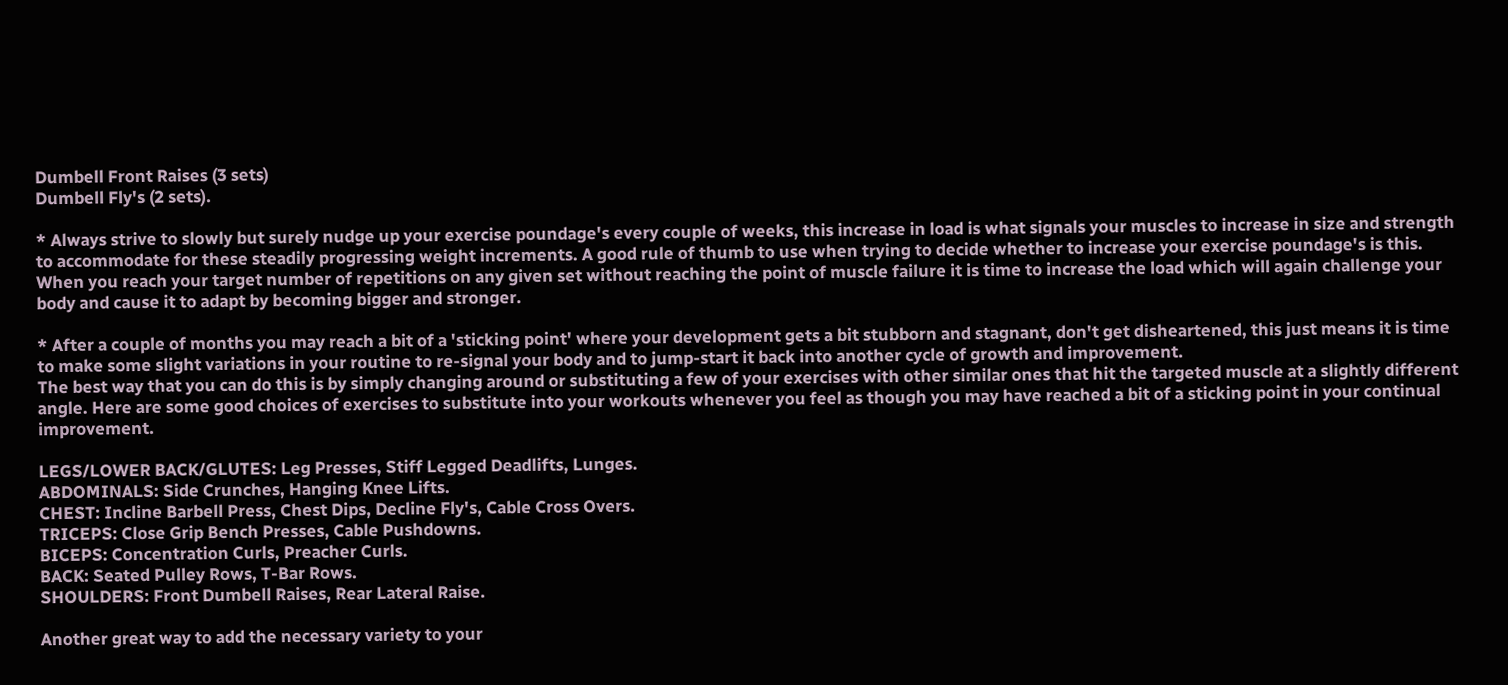Dumbell Front Raises (3 sets)
Dumbell Fly's (2 sets).

* Always strive to slowly but surely nudge up your exercise poundage's every couple of weeks, this increase in load is what signals your muscles to increase in size and strength to accommodate for these steadily progressing weight increments. A good rule of thumb to use when trying to decide whether to increase your exercise poundage's is this. When you reach your target number of repetitions on any given set without reaching the point of muscle failure it is time to increase the load which will again challenge your body and cause it to adapt by becoming bigger and stronger.

* After a couple of months you may reach a bit of a 'sticking point' where your development gets a bit stubborn and stagnant, don't get disheartened, this just means it is time to make some slight variations in your routine to re-signal your body and to jump-start it back into another cycle of growth and improvement.
The best way that you can do this is by simply changing around or substituting a few of your exercises with other similar ones that hit the targeted muscle at a slightly different angle. Here are some good choices of exercises to substitute into your workouts whenever you feel as though you may have reached a bit of a sticking point in your continual improvement.

LEGS/LOWER BACK/GLUTES: Leg Presses, Stiff Legged Deadlifts, Lunges.
ABDOMINALS: Side Crunches, Hanging Knee Lifts.
CHEST: Incline Barbell Press, Chest Dips, Decline Fly's, Cable Cross Overs.
TRICEPS: Close Grip Bench Presses, Cable Pushdowns.
BICEPS: Concentration Curls, Preacher Curls.
BACK: Seated Pulley Rows, T-Bar Rows.
SHOULDERS: Front Dumbell Raises, Rear Lateral Raise.

Another great way to add the necessary variety to your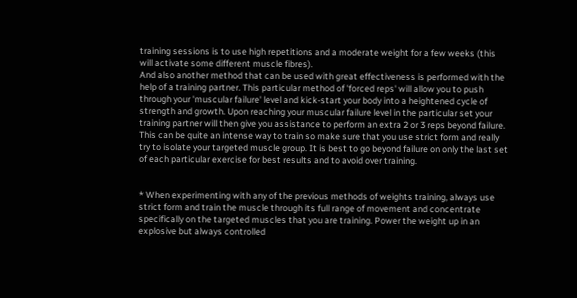training sessions is to use high repetitions and a moderate weight for a few weeks (this will activate some different muscle fibres).
And also another method that can be used with great effectiveness is performed with the help of a training partner. This particular method of 'forced reps' will allow you to push through your 'muscular failure' level and kick-start your body into a heightened cycle of strength and growth. Upon reaching your muscular failure level in the particular set your training partner will then give you assistance to perform an extra 2 or 3 reps beyond failure. This can be quite an intense way to train so make sure that you use strict form and really try to isolate your targeted muscle group. It is best to go beyond failure on only the last set of each particular exercise for best results and to avoid over training.


* When experimenting with any of the previous methods of weights training, always use strict form and train the muscle through its full range of movement and concentrate specifically on the targeted muscles that you are training. Power the weight up in an explosive but always controlled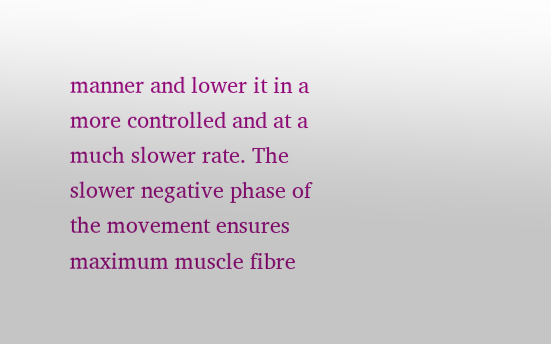manner and lower it in a more controlled and at a much slower rate. The slower negative phase of the movement ensures maximum muscle fibre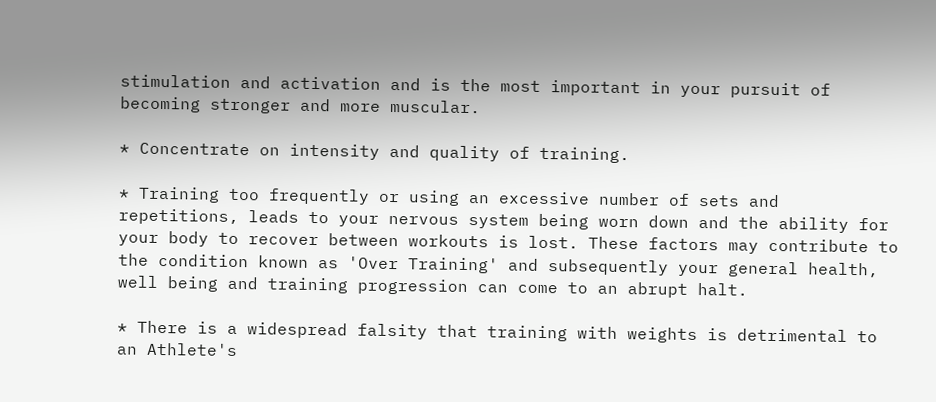stimulation and activation and is the most important in your pursuit of becoming stronger and more muscular.

* Concentrate on intensity and quality of training.

* Training too frequently or using an excessive number of sets and repetitions, leads to your nervous system being worn down and the ability for your body to recover between workouts is lost. These factors may contribute to the condition known as 'Over Training' and subsequently your general health, well being and training progression can come to an abrupt halt.

* There is a widespread falsity that training with weights is detrimental to an Athlete's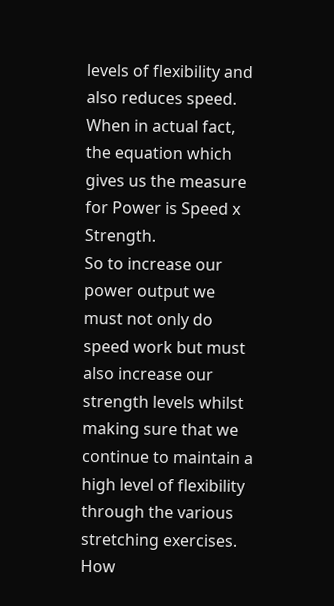levels of flexibility and also reduces speed. When in actual fact, the equation which gives us the measure for Power is Speed x Strength.
So to increase our power output we must not only do speed work but must also increase our strength levels whilst making sure that we continue to maintain a high level of flexibility through the various stretching exercises. How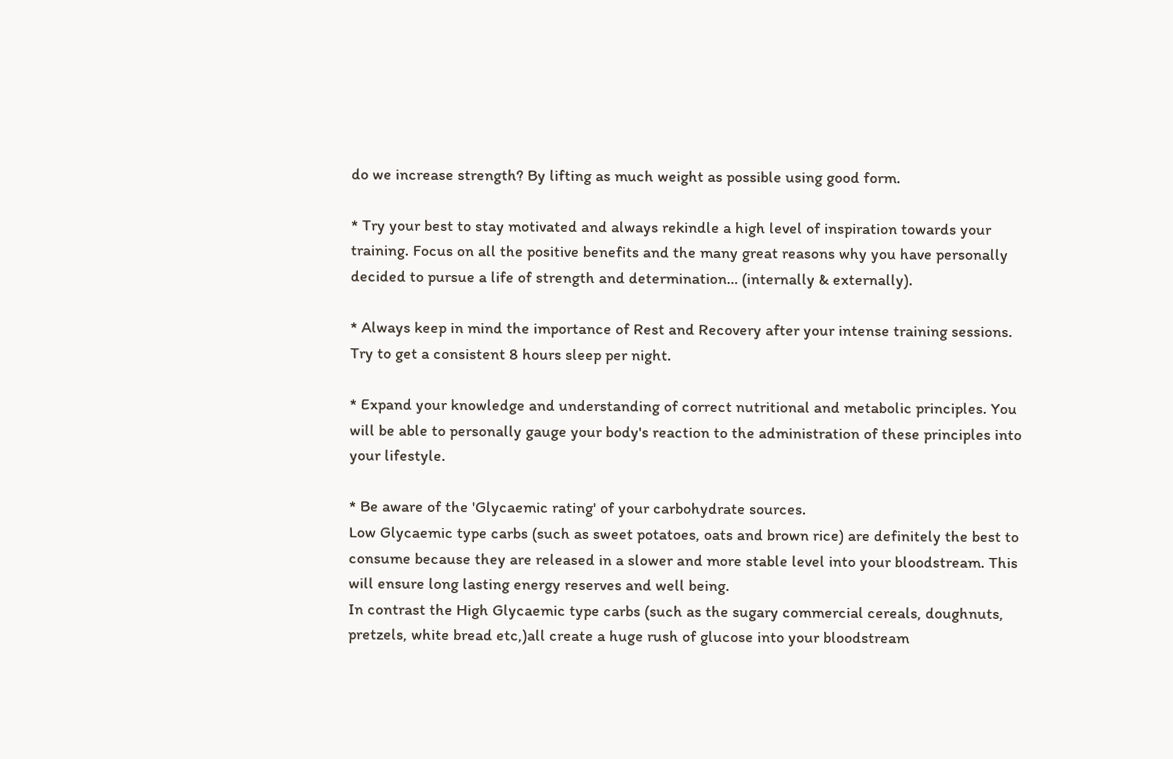do we increase strength? By lifting as much weight as possible using good form.

* Try your best to stay motivated and always rekindle a high level of inspiration towards your training. Focus on all the positive benefits and the many great reasons why you have personally decided to pursue a life of strength and determination… (internally & externally).

* Always keep in mind the importance of Rest and Recovery after your intense training sessions. Try to get a consistent 8 hours sleep per night.

* Expand your knowledge and understanding of correct nutritional and metabolic principles. You will be able to personally gauge your body's reaction to the administration of these principles into your lifestyle.

* Be aware of the 'Glycaemic rating' of your carbohydrate sources.
Low Glycaemic type carbs (such as sweet potatoes, oats and brown rice) are definitely the best to consume because they are released in a slower and more stable level into your bloodstream. This will ensure long lasting energy reserves and well being.
In contrast the High Glycaemic type carbs (such as the sugary commercial cereals, doughnuts, pretzels, white bread etc,)all create a huge rush of glucose into your bloodstream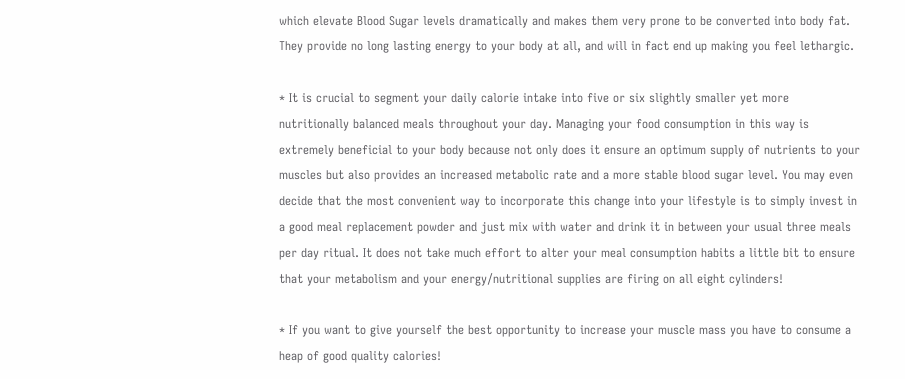which elevate Blood Sugar levels dramatically and makes them very prone to be converted into body fat. They provide no long lasting energy to your body at all, and will in fact end up making you feel lethargic.

* It is crucial to segment your daily calorie intake into five or six slightly smaller yet more nutritionally balanced meals throughout your day. Managing your food consumption in this way is extremely beneficial to your body because not only does it ensure an optimum supply of nutrients to your muscles but also provides an increased metabolic rate and a more stable blood sugar level. You may even decide that the most convenient way to incorporate this change into your lifestyle is to simply invest in a good meal replacement powder and just mix with water and drink it in between your usual three meals per day ritual. It does not take much effort to alter your meal consumption habits a little bit to ensure that your metabolism and your energy/nutritional supplies are firing on all eight cylinders!

* If you want to give yourself the best opportunity to increase your muscle mass you have to consume a heap of good quality calories!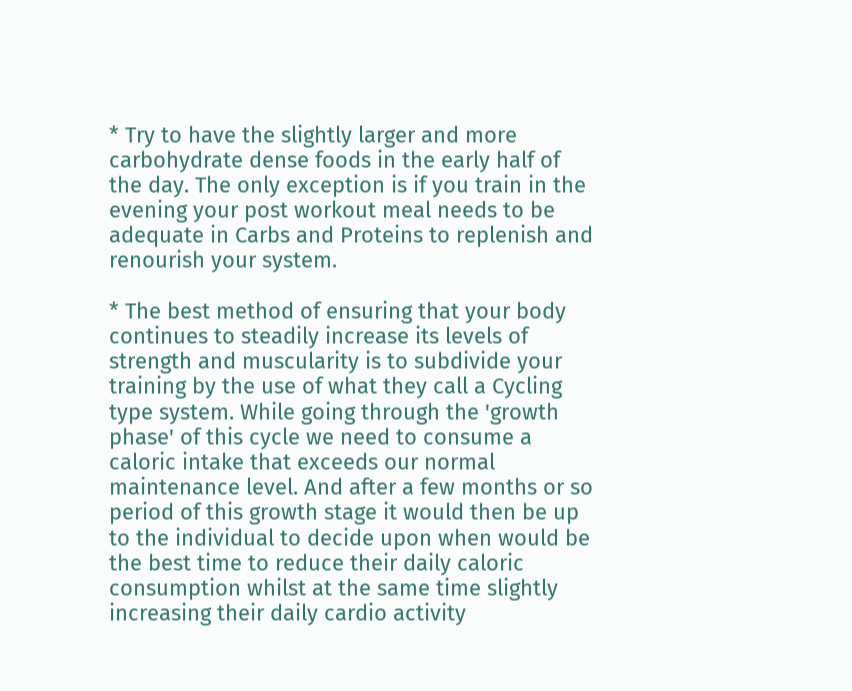* Try to have the slightly larger and more carbohydrate dense foods in the early half of the day. The only exception is if you train in the evening your post workout meal needs to be adequate in Carbs and Proteins to replenish and renourish your system.

* The best method of ensuring that your body continues to steadily increase its levels of strength and muscularity is to subdivide your training by the use of what they call a Cycling type system. While going through the 'growth phase' of this cycle we need to consume a caloric intake that exceeds our normal maintenance level. And after a few months or so period of this growth stage it would then be up to the individual to decide upon when would be the best time to reduce their daily caloric consumption whilst at the same time slightly increasing their daily cardio activity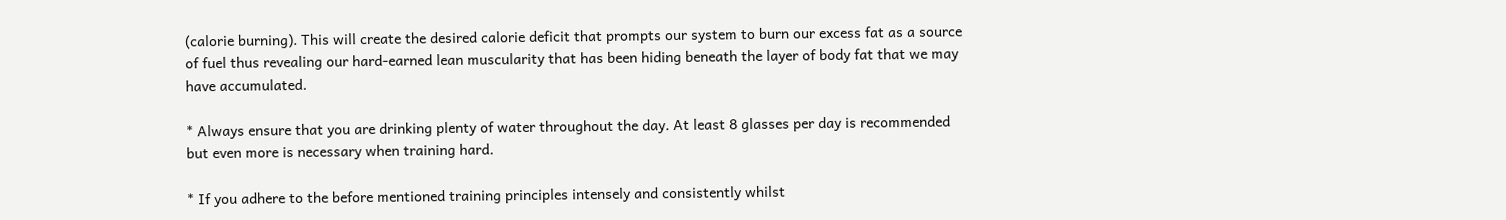(calorie burning). This will create the desired calorie deficit that prompts our system to burn our excess fat as a source of fuel thus revealing our hard-earned lean muscularity that has been hiding beneath the layer of body fat that we may have accumulated.

* Always ensure that you are drinking plenty of water throughout the day. At least 8 glasses per day is recommended but even more is necessary when training hard.

* If you adhere to the before mentioned training principles intensely and consistently whilst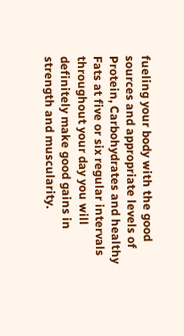fueling your body with the good sources and appropriate levels of Protein, Carbohydrates and healthy Fats at five or six regular intervals throughout your day you will definitely make good gains in strength and muscularity.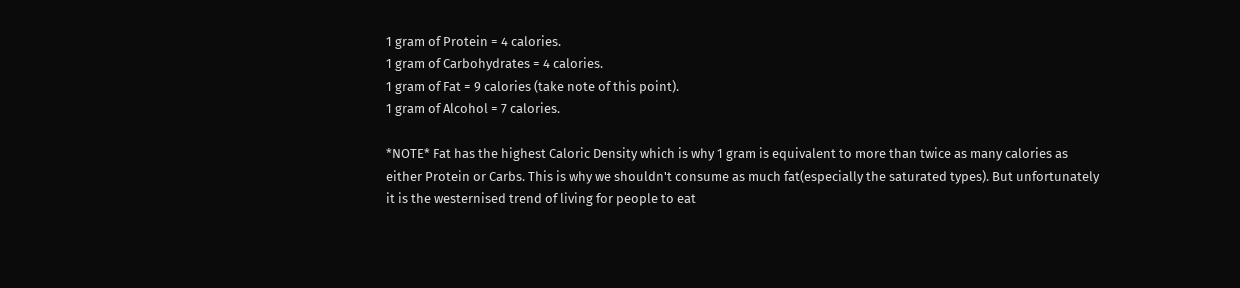1 gram of Protein = 4 calories.
1 gram of Carbohydrates = 4 calories.
1 gram of Fat = 9 calories (take note of this point).
1 gram of Alcohol = 7 calories.

*NOTE* Fat has the highest Caloric Density which is why 1 gram is equivalent to more than twice as many calories as either Protein or Carbs. This is why we shouldn't consume as much fat(especially the saturated types). But unfortunately it is the westernised trend of living for people to eat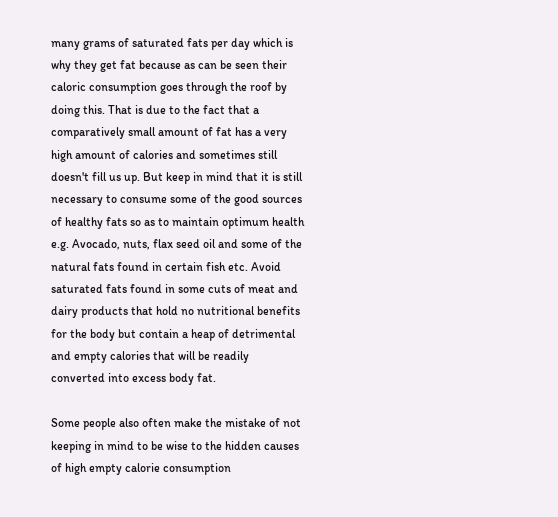many grams of saturated fats per day which is why they get fat because as can be seen their caloric consumption goes through the roof by doing this. That is due to the fact that a comparatively small amount of fat has a very high amount of calories and sometimes still doesn't fill us up. But keep in mind that it is still necessary to consume some of the good sources of healthy fats so as to maintain optimum health e.g. Avocado, nuts, flax seed oil and some of the natural fats found in certain fish etc. Avoid saturated fats found in some cuts of meat and dairy products that hold no nutritional benefits for the body but contain a heap of detrimental and empty calories that will be readily converted into excess body fat.

Some people also often make the mistake of not keeping in mind to be wise to the hidden causes of high empty calorie consumption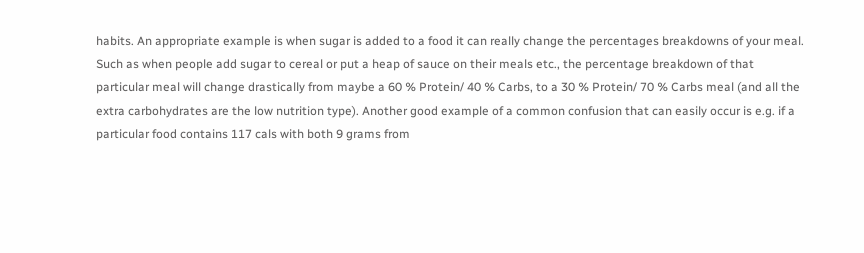habits. An appropriate example is when sugar is added to a food it can really change the percentages breakdowns of your meal. Such as when people add sugar to cereal or put a heap of sauce on their meals etc., the percentage breakdown of that particular meal will change drastically from maybe a 60 % Protein/ 40 % Carbs, to a 30 % Protein/ 70 % Carbs meal (and all the extra carbohydrates are the low nutrition type). Another good example of a common confusion that can easily occur is e.g. if a particular food contains 117 cals with both 9 grams from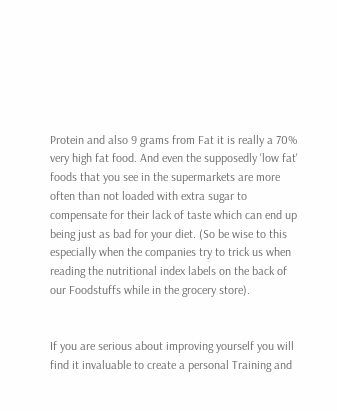Protein and also 9 grams from Fat it is really a 70% very high fat food. And even the supposedly 'low fat' foods that you see in the supermarkets are more often than not loaded with extra sugar to compensate for their lack of taste which can end up being just as bad for your diet. (So be wise to this especially when the companies try to trick us when reading the nutritional index labels on the back of our Foodstuffs while in the grocery store).


If you are serious about improving yourself you will find it invaluable to create a personal Training and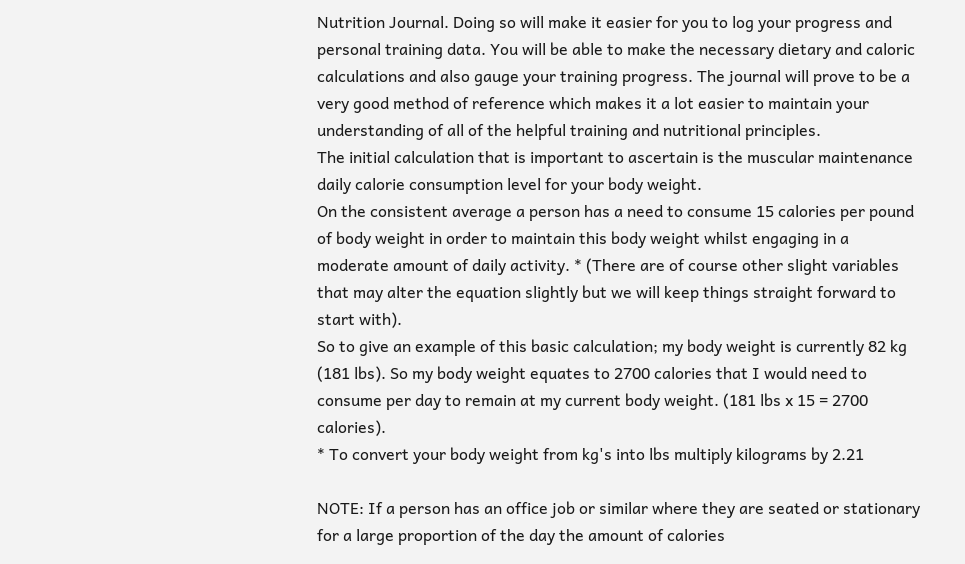Nutrition Journal. Doing so will make it easier for you to log your progress and personal training data. You will be able to make the necessary dietary and caloric calculations and also gauge your training progress. The journal will prove to be a very good method of reference which makes it a lot easier to maintain your understanding of all of the helpful training and nutritional principles.
The initial calculation that is important to ascertain is the muscular maintenance daily calorie consumption level for your body weight.
On the consistent average a person has a need to consume 15 calories per pound of body weight in order to maintain this body weight whilst engaging in a moderate amount of daily activity. * (There are of course other slight variables that may alter the equation slightly but we will keep things straight forward to start with).
So to give an example of this basic calculation; my body weight is currently 82 kg (181 lbs). So my body weight equates to 2700 calories that I would need to consume per day to remain at my current body weight. (181 lbs x 15 = 2700 calories).
* To convert your body weight from kg's into lbs multiply kilograms by 2.21

NOTE: If a person has an office job or similar where they are seated or stationary for a large proportion of the day the amount of calories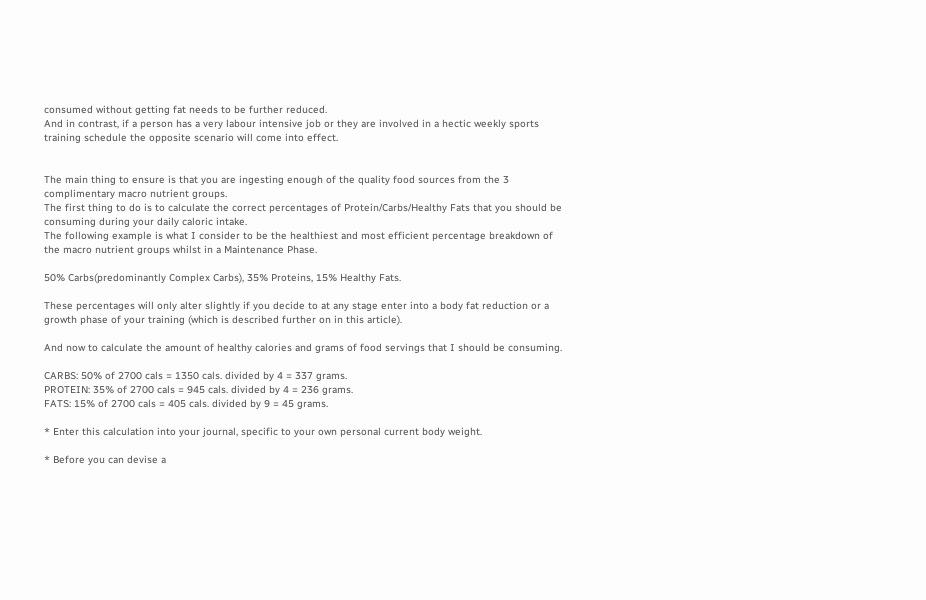consumed without getting fat needs to be further reduced.
And in contrast, if a person has a very labour intensive job or they are involved in a hectic weekly sports training schedule the opposite scenario will come into effect.


The main thing to ensure is that you are ingesting enough of the quality food sources from the 3 complimentary macro nutrient groups.
The first thing to do is to calculate the correct percentages of Protein/Carbs/Healthy Fats that you should be consuming during your daily caloric intake.
The following example is what I consider to be the healthiest and most efficient percentage breakdown of the macro nutrient groups whilst in a Maintenance Phase.

50% Carbs(predominantly Complex Carbs), 35% Proteins, 15% Healthy Fats.

These percentages will only alter slightly if you decide to at any stage enter into a body fat reduction or a growth phase of your training (which is described further on in this article).

And now to calculate the amount of healthy calories and grams of food servings that I should be consuming.

CARBS: 50% of 2700 cals = 1350 cals. divided by 4 = 337 grams.
PROTEIN: 35% of 2700 cals = 945 cals. divided by 4 = 236 grams.
FATS: 15% of 2700 cals = 405 cals. divided by 9 = 45 grams.

* Enter this calculation into your journal, specific to your own personal current body weight.

* Before you can devise a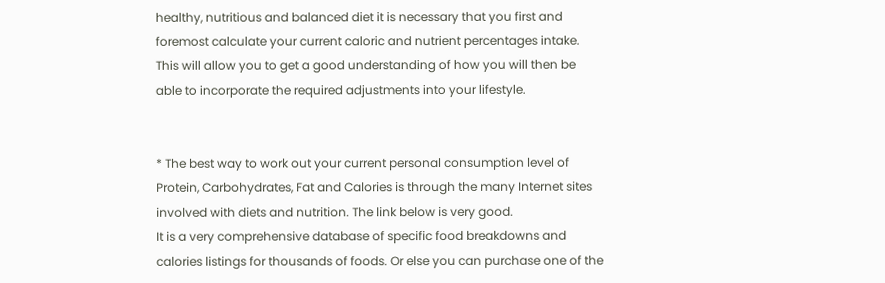healthy, nutritious and balanced diet it is necessary that you first and foremost calculate your current caloric and nutrient percentages intake. This will allow you to get a good understanding of how you will then be able to incorporate the required adjustments into your lifestyle.


* The best way to work out your current personal consumption level of Protein, Carbohydrates, Fat and Calories is through the many Internet sites involved with diets and nutrition. The link below is very good.
It is a very comprehensive database of specific food breakdowns and calories listings for thousands of foods. Or else you can purchase one of the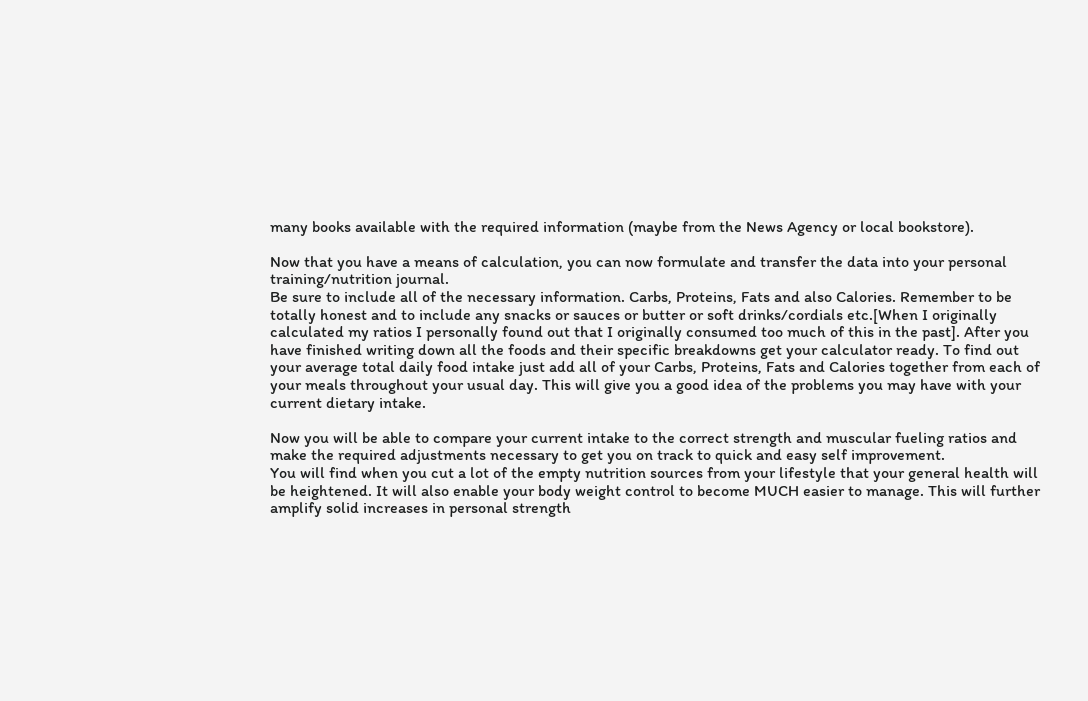many books available with the required information (maybe from the News Agency or local bookstore).

Now that you have a means of calculation, you can now formulate and transfer the data into your personal training/nutrition journal.
Be sure to include all of the necessary information. Carbs, Proteins, Fats and also Calories. Remember to be totally honest and to include any snacks or sauces or butter or soft drinks/cordials etc.[When I originally calculated my ratios I personally found out that I originally consumed too much of this in the past]. After you have finished writing down all the foods and their specific breakdowns get your calculator ready. To find out your average total daily food intake just add all of your Carbs, Proteins, Fats and Calories together from each of your meals throughout your usual day. This will give you a good idea of the problems you may have with your current dietary intake.

Now you will be able to compare your current intake to the correct strength and muscular fueling ratios and make the required adjustments necessary to get you on track to quick and easy self improvement.
You will find when you cut a lot of the empty nutrition sources from your lifestyle that your general health will be heightened. It will also enable your body weight control to become MUCH easier to manage. This will further amplify solid increases in personal strength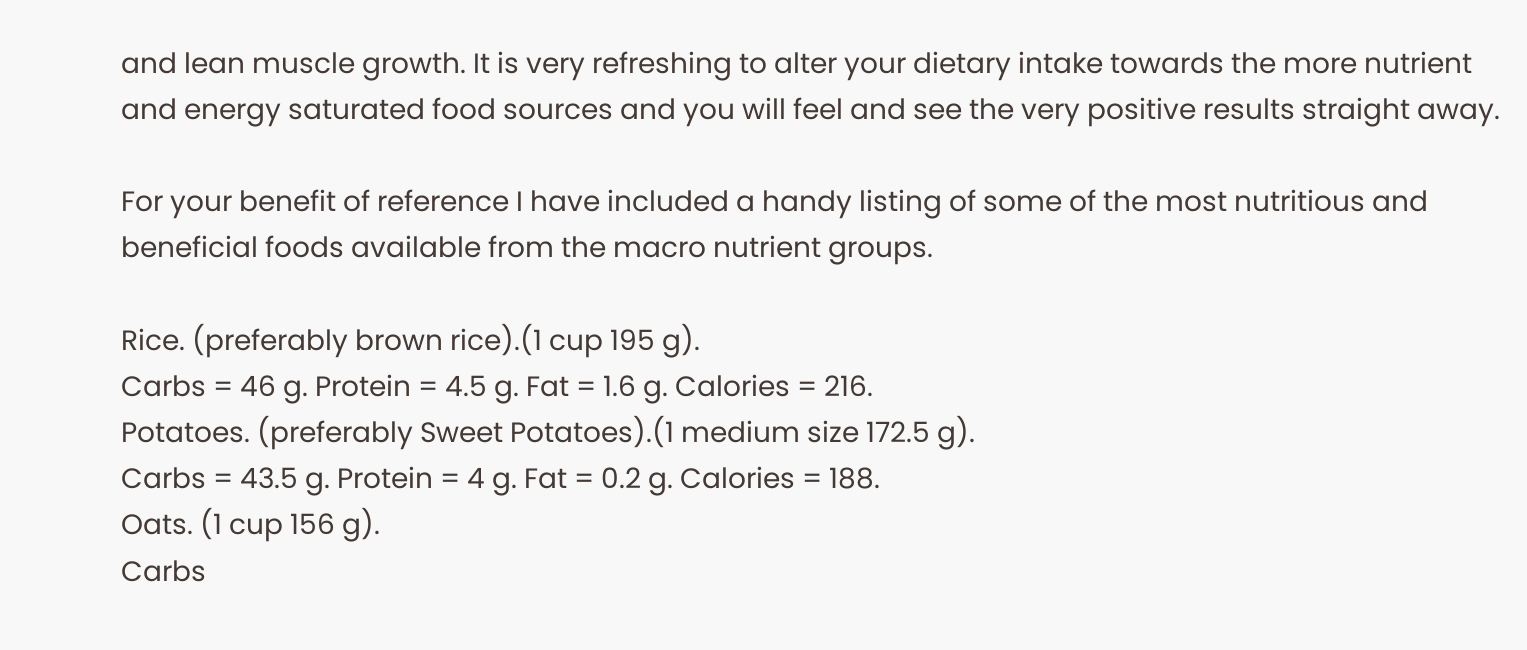and lean muscle growth. It is very refreshing to alter your dietary intake towards the more nutrient and energy saturated food sources and you will feel and see the very positive results straight away.

For your benefit of reference I have included a handy listing of some of the most nutritious and beneficial foods available from the macro nutrient groups.

Rice. (preferably brown rice).(1 cup 195 g).
Carbs = 46 g. Protein = 4.5 g. Fat = 1.6 g. Calories = 216.
Potatoes. (preferably Sweet Potatoes).(1 medium size 172.5 g).
Carbs = 43.5 g. Protein = 4 g. Fat = 0.2 g. Calories = 188.
Oats. (1 cup 156 g).
Carbs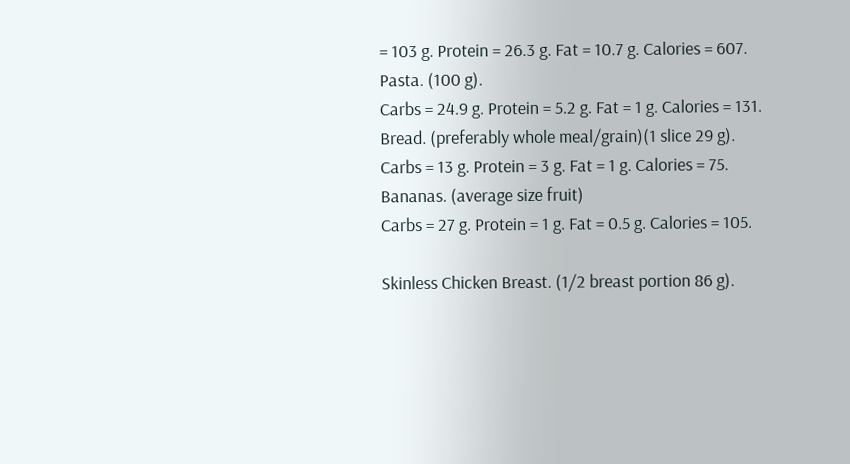= 103 g. Protein = 26.3 g. Fat = 10.7 g. Calories = 607.
Pasta. (100 g).
Carbs = 24.9 g. Protein = 5.2 g. Fat = 1 g. Calories = 131.
Bread. (preferably whole meal/grain)(1 slice 29 g).
Carbs = 13 g. Protein = 3 g. Fat = 1 g. Calories = 75.
Bananas. (average size fruit)
Carbs = 27 g. Protein = 1 g. Fat = 0.5 g. Calories = 105.

Skinless Chicken Breast. (1/2 breast portion 86 g).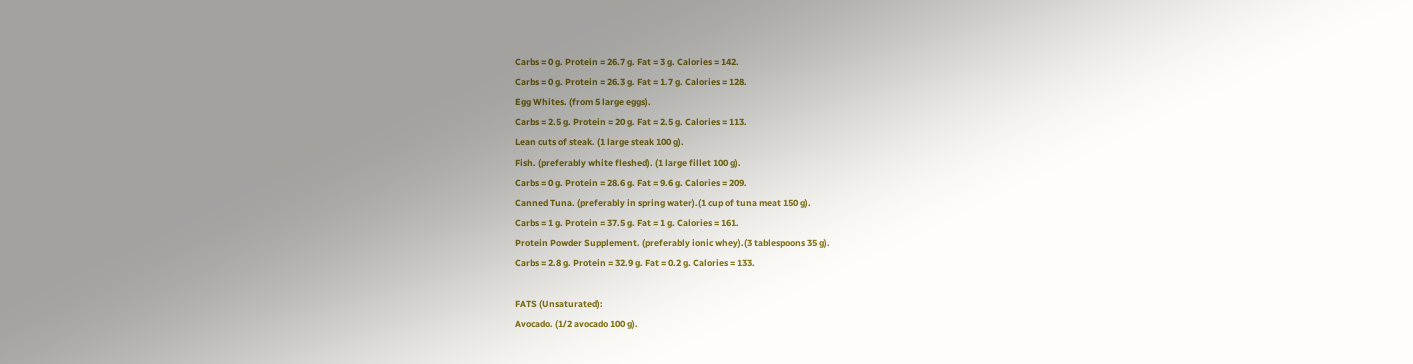Carbs = 0 g. Protein = 26.7 g. Fat = 3 g. Calories = 142.
Carbs = 0 g. Protein = 26.3 g. Fat = 1.7 g. Calories = 128.
Egg Whites. (from 5 large eggs).
Carbs = 2.5 g. Protein = 20 g. Fat = 2.5 g. Calories = 113.
Lean cuts of steak. (1 large steak 100 g).
Fish. (preferably white fleshed). (1 large fillet 100 g).
Carbs = 0 g. Protein = 28.6 g. Fat = 9.6 g. Calories = 209.
Canned Tuna. (preferably in spring water).(1 cup of tuna meat 150 g).
Carbs = 1 g. Protein = 37.5 g. Fat = 1 g. Calories = 161.
Protein Powder Supplement. (preferably ionic whey).(3 tablespoons 35 g).
Carbs = 2.8 g. Protein = 32.9 g. Fat = 0.2 g. Calories = 133.

FATS (Unsaturated):
Avocado. (1/2 avocado 100 g).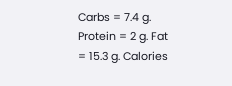Carbs = 7.4 g. Protein = 2 g. Fat = 15.3 g. Calories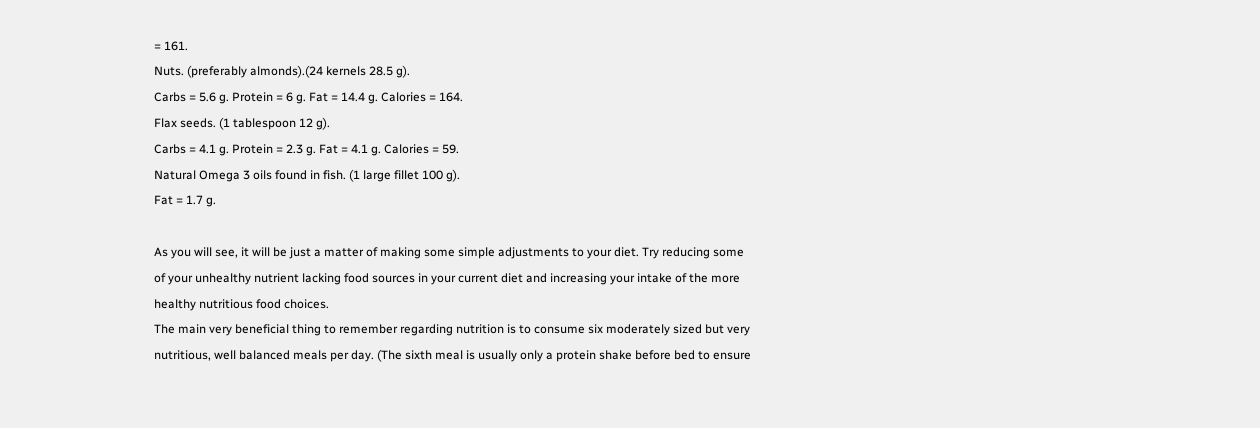= 161.
Nuts. (preferably almonds).(24 kernels 28.5 g).
Carbs = 5.6 g. Protein = 6 g. Fat = 14.4 g. Calories = 164.
Flax seeds. (1 tablespoon 12 g).
Carbs = 4.1 g. Protein = 2.3 g. Fat = 4.1 g. Calories = 59.
Natural Omega 3 oils found in fish. (1 large fillet 100 g).
Fat = 1.7 g.

As you will see, it will be just a matter of making some simple adjustments to your diet. Try reducing some of your unhealthy nutrient lacking food sources in your current diet and increasing your intake of the more healthy nutritious food choices.
The main very beneficial thing to remember regarding nutrition is to consume six moderately sized but very nutritious, well balanced meals per day. (The sixth meal is usually only a protein shake before bed to ensure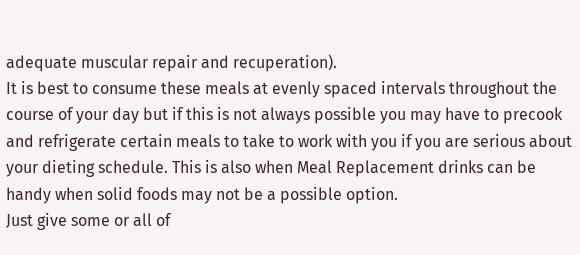adequate muscular repair and recuperation).
It is best to consume these meals at evenly spaced intervals throughout the course of your day but if this is not always possible you may have to precook and refrigerate certain meals to take to work with you if you are serious about your dieting schedule. This is also when Meal Replacement drinks can be handy when solid foods may not be a possible option.
Just give some or all of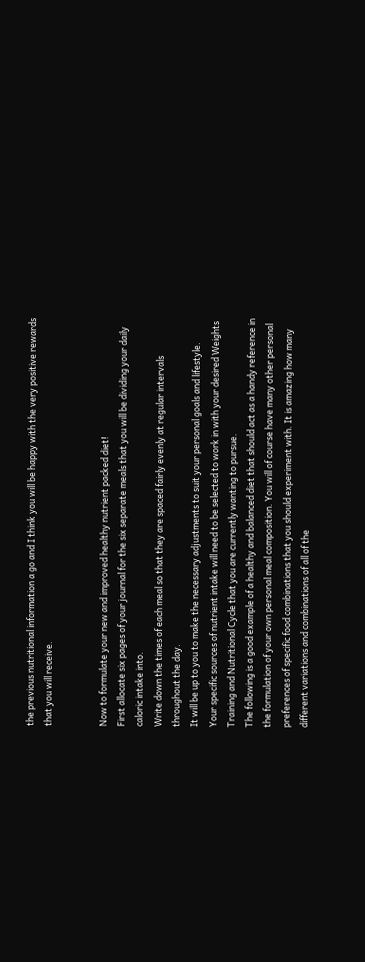the previous nutritional information a go and I think you will be happy with the very positive rewards that you will receive.


Now to formulate your new and improved healthy nutrient packed diet!
First allocate six pages of your journal for the six separate meals that you will be dividing your daily caloric intake into.
Write down the times of each meal so that they are spaced fairly evenly at regular intervals throughout the day.
It will be up to you to make the necessary adjustments to suit your personal goals and lifestyle.
Your specific sources of nutrient intake will need to be selected to work in with your desired Weights Training and Nutritional Cycle that you are currently wanting to pursue.
The following is a good example of a healthy and balanced diet that should act as a handy reference in the formulation of your own personal meal composition. You will of course have many other personal preferences of specific food combinations that you should experiment with. It is amazing how many different variations and combinations of all of the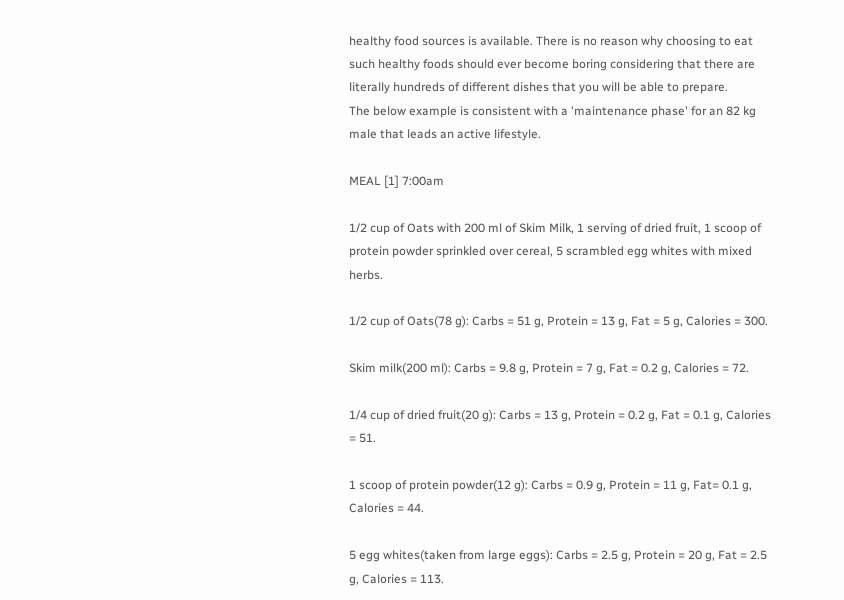healthy food sources is available. There is no reason why choosing to eat such healthy foods should ever become boring considering that there are literally hundreds of different dishes that you will be able to prepare.
The below example is consistent with a 'maintenance phase' for an 82 kg male that leads an active lifestyle.

MEAL [1] 7:00am

1/2 cup of Oats with 200 ml of Skim Milk, 1 serving of dried fruit, 1 scoop of protein powder sprinkled over cereal, 5 scrambled egg whites with mixed herbs.

1/2 cup of Oats(78 g): Carbs = 51 g, Protein = 13 g, Fat = 5 g, Calories = 300.

Skim milk(200 ml): Carbs = 9.8 g, Protein = 7 g, Fat = 0.2 g, Calories = 72.

1/4 cup of dried fruit(20 g): Carbs = 13 g, Protein = 0.2 g, Fat = 0.1 g, Calories = 51.

1 scoop of protein powder(12 g): Carbs = 0.9 g, Protein = 11 g, Fat= 0.1 g, Calories = 44.

5 egg whites(taken from large eggs): Carbs = 2.5 g, Protein = 20 g, Fat = 2.5 g, Calories = 113.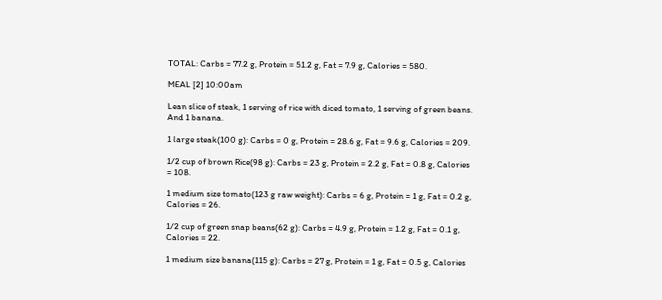TOTAL: Carbs = 77.2 g, Protein = 51.2 g, Fat = 7.9 g, Calories = 580.

MEAL [2] 10:00am

Lean slice of steak, 1 serving of rice with diced tomato, 1 serving of green beans. And 1 banana.

1 large steak(100 g): Carbs = 0 g, Protein = 28.6 g, Fat = 9.6 g, Calories = 209.

1/2 cup of brown Rice(98 g): Carbs = 23 g, Protein = 2.2 g, Fat = 0.8 g, Calories = 108.

1 medium size tomato(123 g raw weight): Carbs = 6 g, Protein = 1 g, Fat = 0.2 g, Calories = 26.

1/2 cup of green snap beans(62 g): Carbs = 4.9 g, Protein = 1.2 g, Fat = 0.1 g, Calories = 22.

1 medium size banana(115 g): Carbs = 27 g, Protein = 1 g, Fat = 0.5 g, Calories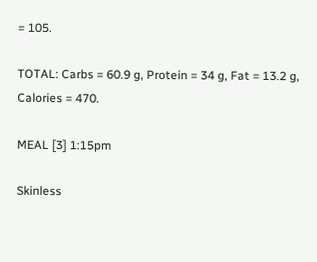= 105.

TOTAL: Carbs = 60.9 g, Protein = 34 g, Fat = 13.2 g, Calories = 470.

MEAL [3] 1:15pm

Skinless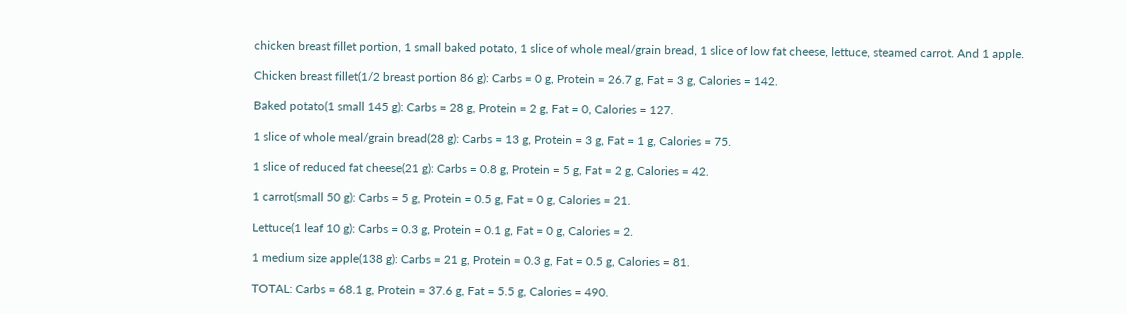chicken breast fillet portion, 1 small baked potato, 1 slice of whole meal/grain bread, 1 slice of low fat cheese, lettuce, steamed carrot. And 1 apple.

Chicken breast fillet(1/2 breast portion 86 g): Carbs = 0 g, Protein = 26.7 g, Fat = 3 g, Calories = 142.

Baked potato(1 small 145 g): Carbs = 28 g, Protein = 2 g, Fat = 0, Calories = 127.

1 slice of whole meal/grain bread(28 g): Carbs = 13 g, Protein = 3 g, Fat = 1 g, Calories = 75.

1 slice of reduced fat cheese(21 g): Carbs = 0.8 g, Protein = 5 g, Fat = 2 g, Calories = 42.

1 carrot(small 50 g): Carbs = 5 g, Protein = 0.5 g, Fat = 0 g, Calories = 21.

Lettuce(1 leaf 10 g): Carbs = 0.3 g, Protein = 0.1 g, Fat = 0 g, Calories = 2.

1 medium size apple(138 g): Carbs = 21 g, Protein = 0.3 g, Fat = 0.5 g, Calories = 81.

TOTAL: Carbs = 68.1 g, Protein = 37.6 g, Fat = 5.5 g, Calories = 490.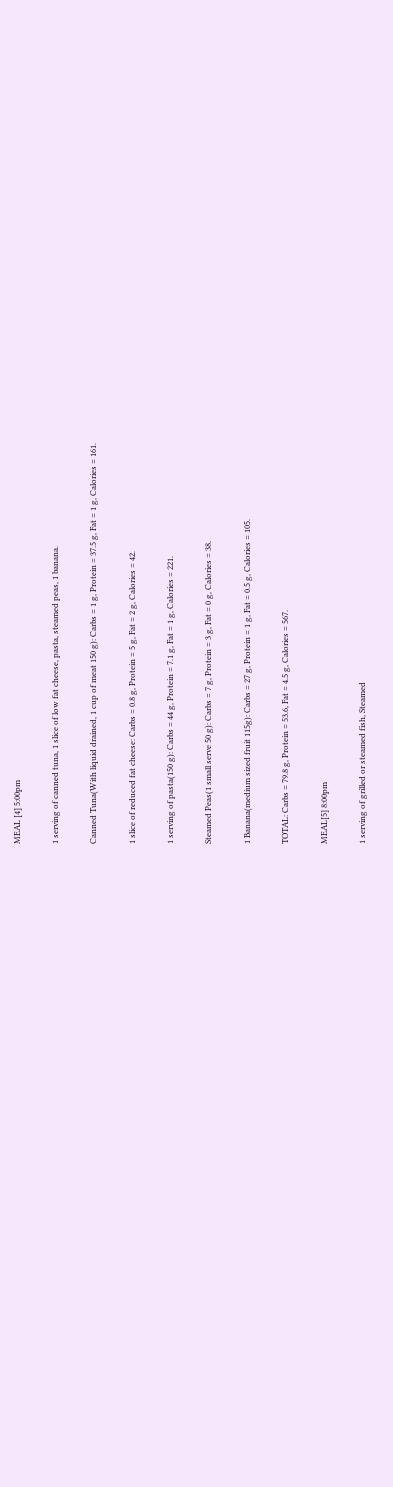MEAL [4] 5:00pm

1 serving of canned tuna, 1 slice of low fat cheese, pasta, steamed peas, 1 banana.

Canned Tuna(With liquid drained, 1 cup of meat 150 g): Carbs = 1 g, Protein = 37.5 g, Fat = 1 g, Calories = 161.

1 slice of reduced fat cheese: Carbs = 0.8 g, Protein = 5 g, Fat = 2 g, Calories = 42.

1 serving of pasta(150 g): Carbs = 44 g, Protein = 7.1 g, Fat = 1 g, Calories = 221.

Steamed Peas(1 small serve 50 g): Carbs = 7 g, Protein = 3 g, Fat = 0 g, Calories = 38.

1 Banana(medium sized fruit 115g): Carbs = 27 g, Protein = 1 g, Fat = 0.5 g, Calories = 105.

TOTAL: Carbs = 79.8 g, Protein = 53.6, Fat = 4.5 g, Calories = 567.

MEAL[5] 8:00pm

1 serving of grilled or steamed fish, Steamed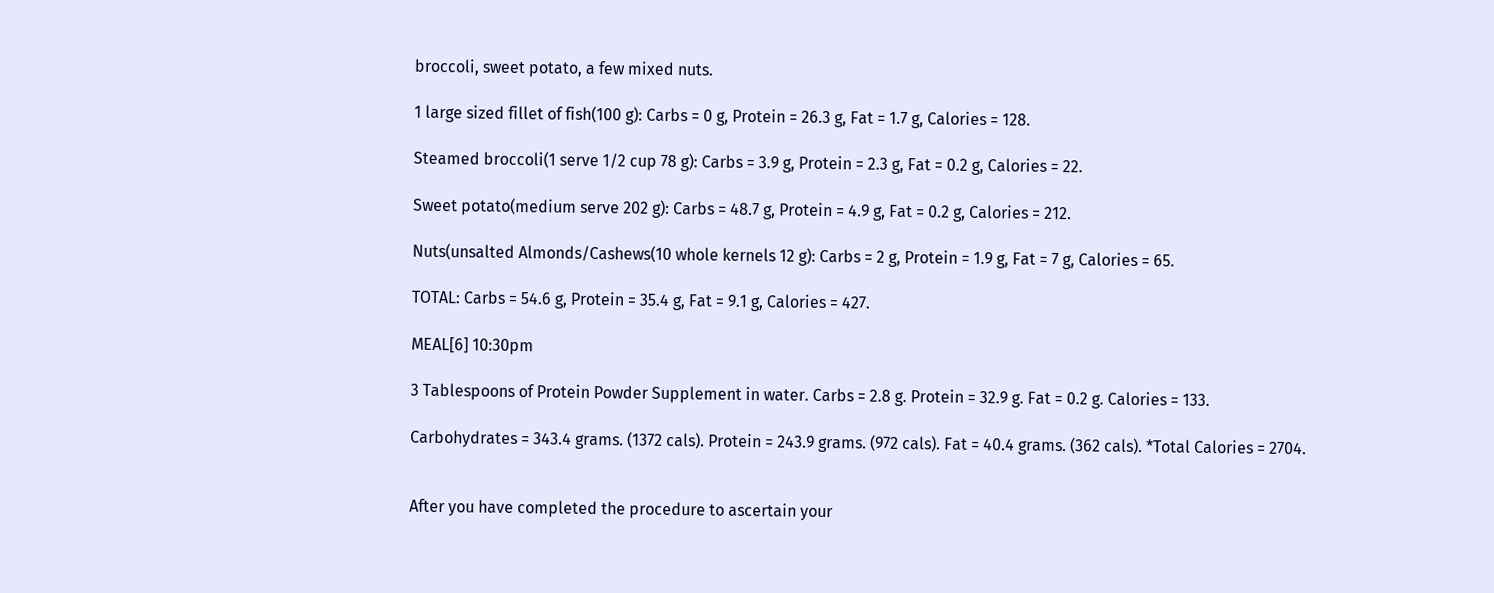broccoli, sweet potato, a few mixed nuts.

1 large sized fillet of fish(100 g): Carbs = 0 g, Protein = 26.3 g, Fat = 1.7 g, Calories = 128.

Steamed broccoli(1 serve 1/2 cup 78 g): Carbs = 3.9 g, Protein = 2.3 g, Fat = 0.2 g, Calories = 22.

Sweet potato(medium serve 202 g): Carbs = 48.7 g, Protein = 4.9 g, Fat = 0.2 g, Calories = 212.

Nuts(unsalted Almonds/Cashews(10 whole kernels 12 g): Carbs = 2 g, Protein = 1.9 g, Fat = 7 g, Calories = 65.

TOTAL: Carbs = 54.6 g, Protein = 35.4 g, Fat = 9.1 g, Calories = 427.

MEAL[6] 10:30pm

3 Tablespoons of Protein Powder Supplement in water. Carbs = 2.8 g. Protein = 32.9 g. Fat = 0.2 g. Calories = 133.

Carbohydrates = 343.4 grams. (1372 cals). Protein = 243.9 grams. (972 cals). Fat = 40.4 grams. (362 cals). *Total Calories = 2704.


After you have completed the procedure to ascertain your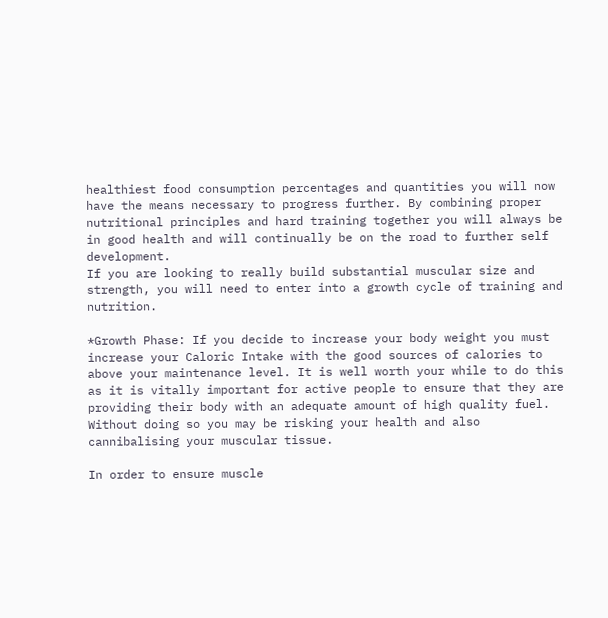healthiest food consumption percentages and quantities you will now have the means necessary to progress further. By combining proper nutritional principles and hard training together you will always be in good health and will continually be on the road to further self development.
If you are looking to really build substantial muscular size and strength, you will need to enter into a growth cycle of training and nutrition.

*Growth Phase: If you decide to increase your body weight you must increase your Caloric Intake with the good sources of calories to above your maintenance level. It is well worth your while to do this as it is vitally important for active people to ensure that they are providing their body with an adequate amount of high quality fuel. Without doing so you may be risking your health and also cannibalising your muscular tissue.

In order to ensure muscle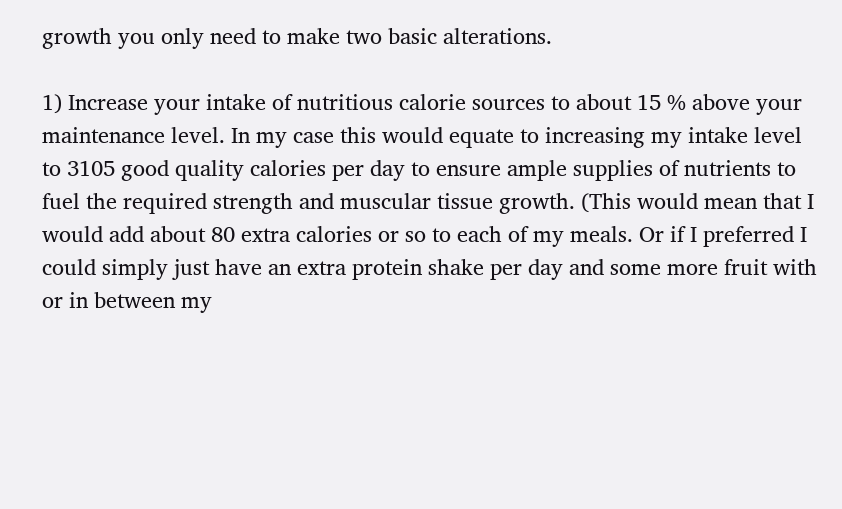growth you only need to make two basic alterations.

1) Increase your intake of nutritious calorie sources to about 15 % above your maintenance level. In my case this would equate to increasing my intake level to 3105 good quality calories per day to ensure ample supplies of nutrients to fuel the required strength and muscular tissue growth. (This would mean that I would add about 80 extra calories or so to each of my meals. Or if I preferred I could simply just have an extra protein shake per day and some more fruit with or in between my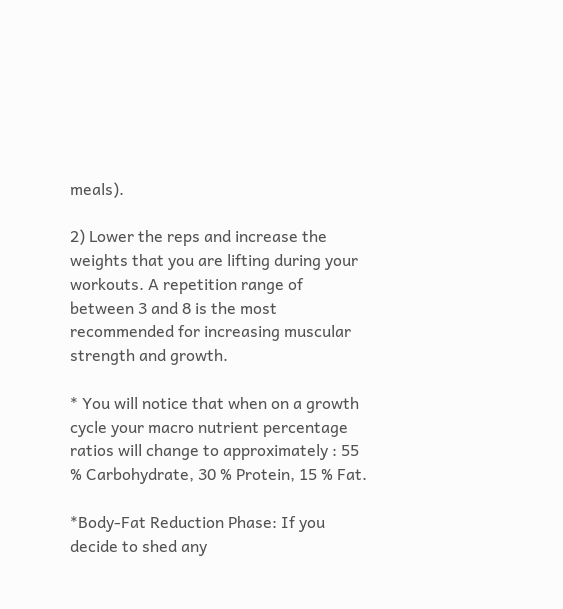meals).

2) Lower the reps and increase the weights that you are lifting during your workouts. A repetition range of between 3 and 8 is the most recommended for increasing muscular strength and growth.

* You will notice that when on a growth cycle your macro nutrient percentage ratios will change to approximately : 55 % Carbohydrate, 30 % Protein, 15 % Fat.

*Body-Fat Reduction Phase: If you decide to shed any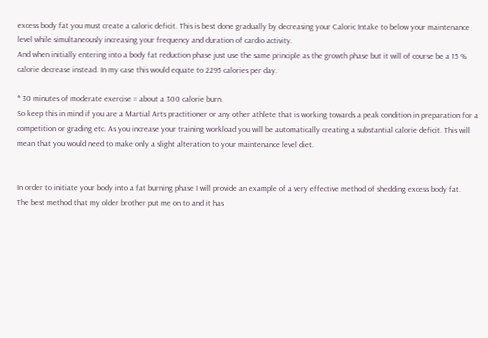excess body fat you must create a caloric deficit. This is best done gradually by decreasing your Caloric Intake to below your maintenance level while simultaneously increasing your frequency and duration of cardio activity.
And when initially entering into a body fat reduction phase just use the same principle as the growth phase but it will of course be a 15 % calorie decrease instead. In my case this would equate to 2295 calories per day.

* 30 minutes of moderate exercise = about a 300 calorie burn.
So keep this in mind if you are a Martial Arts practitioner or any other athlete that is working towards a peak condition in preparation for a competition or grading etc. As you increase your training workload you will be automatically creating a substantial calorie deficit. This will mean that you would need to make only a slight alteration to your maintenance level diet.


In order to initiate your body into a fat burning phase I will provide an example of a very effective method of shedding excess body fat.
The best method that my older brother put me on to and it has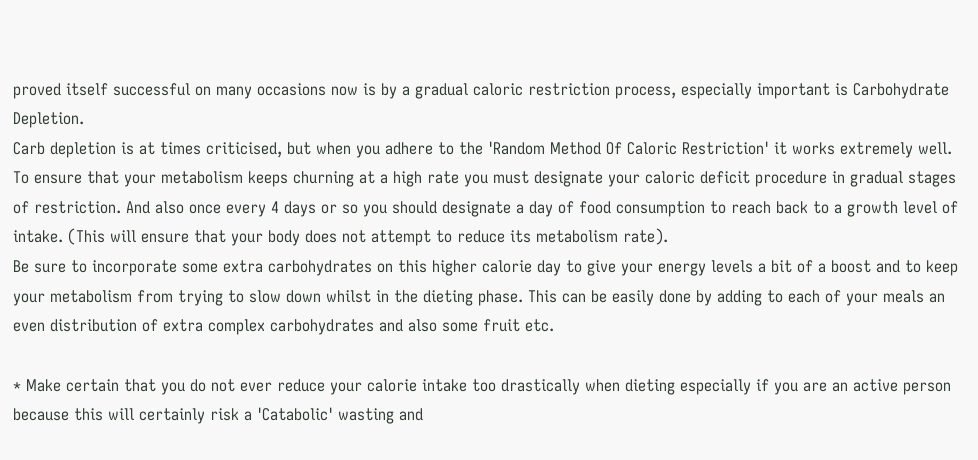proved itself successful on many occasions now is by a gradual caloric restriction process, especially important is Carbohydrate Depletion.
Carb depletion is at times criticised, but when you adhere to the 'Random Method Of Caloric Restriction' it works extremely well.
To ensure that your metabolism keeps churning at a high rate you must designate your caloric deficit procedure in gradual stages of restriction. And also once every 4 days or so you should designate a day of food consumption to reach back to a growth level of intake. (This will ensure that your body does not attempt to reduce its metabolism rate).
Be sure to incorporate some extra carbohydrates on this higher calorie day to give your energy levels a bit of a boost and to keep your metabolism from trying to slow down whilst in the dieting phase. This can be easily done by adding to each of your meals an even distribution of extra complex carbohydrates and also some fruit etc.

* Make certain that you do not ever reduce your calorie intake too drastically when dieting especially if you are an active person because this will certainly risk a 'Catabolic' wasting and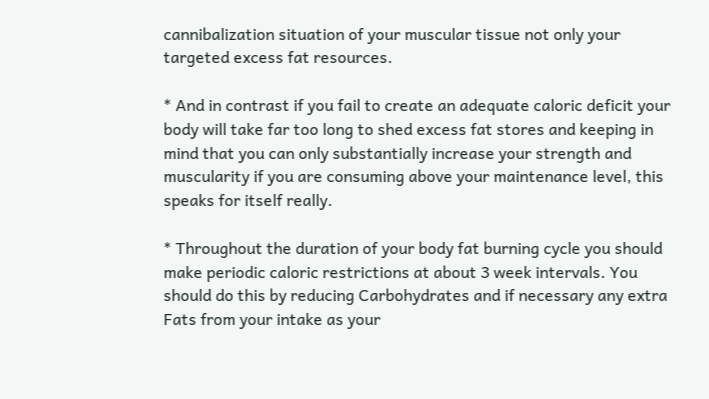cannibalization situation of your muscular tissue not only your targeted excess fat resources.

* And in contrast if you fail to create an adequate caloric deficit your body will take far too long to shed excess fat stores and keeping in mind that you can only substantially increase your strength and muscularity if you are consuming above your maintenance level, this speaks for itself really.

* Throughout the duration of your body fat burning cycle you should make periodic caloric restrictions at about 3 week intervals. You should do this by reducing Carbohydrates and if necessary any extra Fats from your intake as your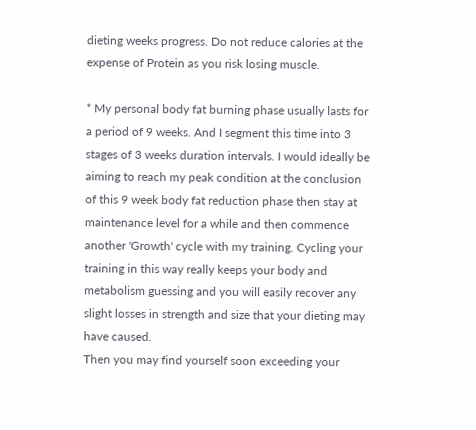dieting weeks progress. Do not reduce calories at the expense of Protein as you risk losing muscle.

* My personal body fat burning phase usually lasts for a period of 9 weeks. And I segment this time into 3 stages of 3 weeks duration intervals. I would ideally be aiming to reach my peak condition at the conclusion of this 9 week body fat reduction phase then stay at maintenance level for a while and then commence another 'Growth' cycle with my training. Cycling your training in this way really keeps your body and metabolism guessing and you will easily recover any slight losses in strength and size that your dieting may have caused.
Then you may find yourself soon exceeding your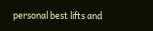personal best lifts and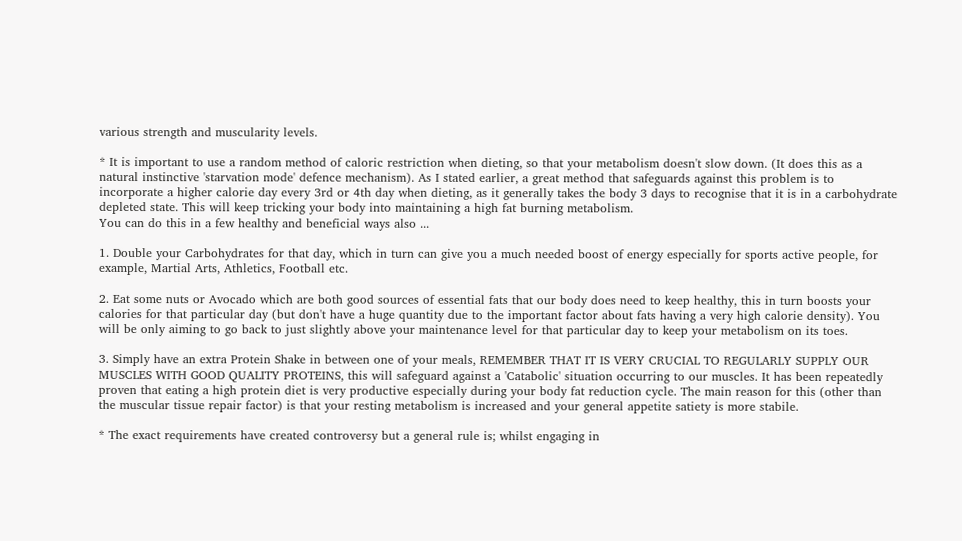various strength and muscularity levels.

* It is important to use a random method of caloric restriction when dieting, so that your metabolism doesn't slow down. (It does this as a natural instinctive 'starvation mode' defence mechanism). As I stated earlier, a great method that safeguards against this problem is to incorporate a higher calorie day every 3rd or 4th day when dieting, as it generally takes the body 3 days to recognise that it is in a carbohydrate depleted state. This will keep tricking your body into maintaining a high fat burning metabolism.
You can do this in a few healthy and beneficial ways also ...

1. Double your Carbohydrates for that day, which in turn can give you a much needed boost of energy especially for sports active people, for example, Martial Arts, Athletics, Football etc.

2. Eat some nuts or Avocado which are both good sources of essential fats that our body does need to keep healthy, this in turn boosts your calories for that particular day (but don't have a huge quantity due to the important factor about fats having a very high calorie density). You will be only aiming to go back to just slightly above your maintenance level for that particular day to keep your metabolism on its toes.

3. Simply have an extra Protein Shake in between one of your meals, REMEMBER THAT IT IS VERY CRUCIAL TO REGULARLY SUPPLY OUR MUSCLES WITH GOOD QUALITY PROTEINS, this will safeguard against a 'Catabolic' situation occurring to our muscles. It has been repeatedly proven that eating a high protein diet is very productive especially during your body fat reduction cycle. The main reason for this (other than the muscular tissue repair factor) is that your resting metabolism is increased and your general appetite satiety is more stabile.

* The exact requirements have created controversy but a general rule is; whilst engaging in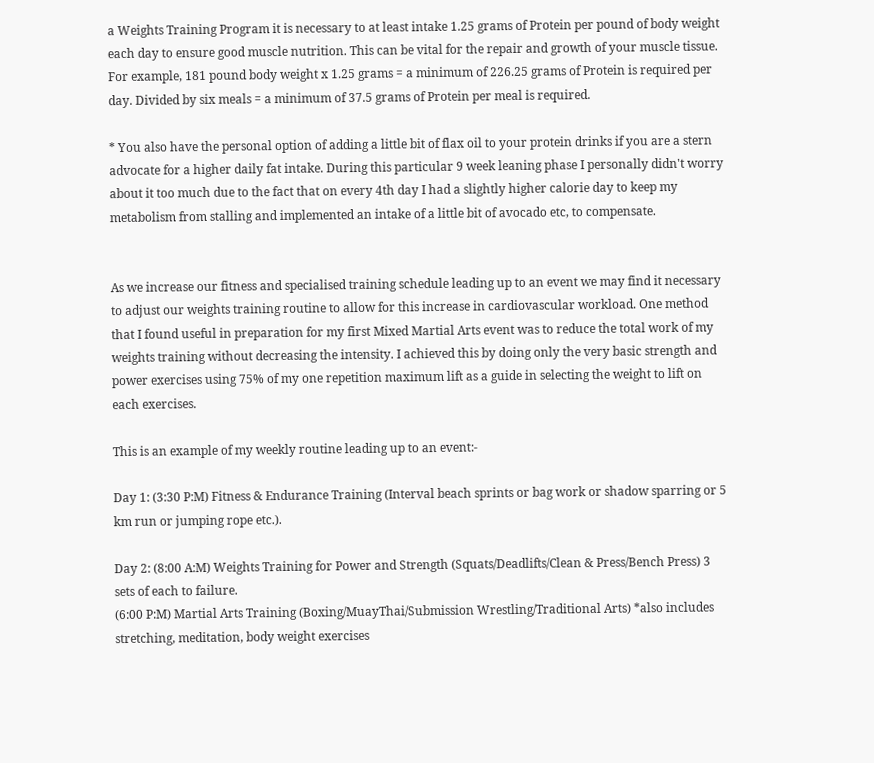a Weights Training Program it is necessary to at least intake 1.25 grams of Protein per pound of body weight each day to ensure good muscle nutrition. This can be vital for the repair and growth of your muscle tissue.
For example, 181 pound body weight x 1.25 grams = a minimum of 226.25 grams of Protein is required per day. Divided by six meals = a minimum of 37.5 grams of Protein per meal is required.

* You also have the personal option of adding a little bit of flax oil to your protein drinks if you are a stern advocate for a higher daily fat intake. During this particular 9 week leaning phase I personally didn't worry about it too much due to the fact that on every 4th day I had a slightly higher calorie day to keep my metabolism from stalling and implemented an intake of a little bit of avocado etc, to compensate.


As we increase our fitness and specialised training schedule leading up to an event we may find it necessary to adjust our weights training routine to allow for this increase in cardiovascular workload. One method that I found useful in preparation for my first Mixed Martial Arts event was to reduce the total work of my weights training without decreasing the intensity. I achieved this by doing only the very basic strength and power exercises using 75% of my one repetition maximum lift as a guide in selecting the weight to lift on each exercises.

This is an example of my weekly routine leading up to an event:-

Day 1: (3:30 P:M) Fitness & Endurance Training (Interval beach sprints or bag work or shadow sparring or 5 km run or jumping rope etc.).

Day 2: (8:00 A:M) Weights Training for Power and Strength (Squats/Deadlifts/Clean & Press/Bench Press) 3 sets of each to failure.
(6:00 P:M) Martial Arts Training (Boxing/MuayThai/Submission Wrestling/Traditional Arts) *also includes stretching, meditation, body weight exercises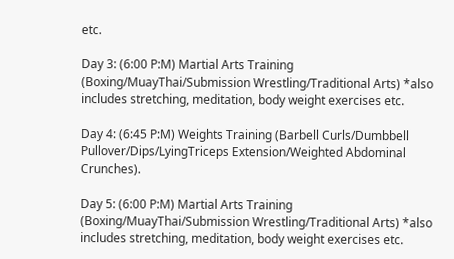etc.

Day 3: (6:00 P:M) Martial Arts Training (Boxing/MuayThai/Submission Wrestling/Traditional Arts) *also includes stretching, meditation, body weight exercises etc.

Day 4: (6:45 P:M) Weights Training (Barbell Curls/Dumbbell Pullover/Dips/LyingTriceps Extension/Weighted Abdominal Crunches).

Day 5: (6:00 P:M) Martial Arts Training (Boxing/MuayThai/Submission Wrestling/Traditional Arts) *also includes stretching, meditation, body weight exercises etc.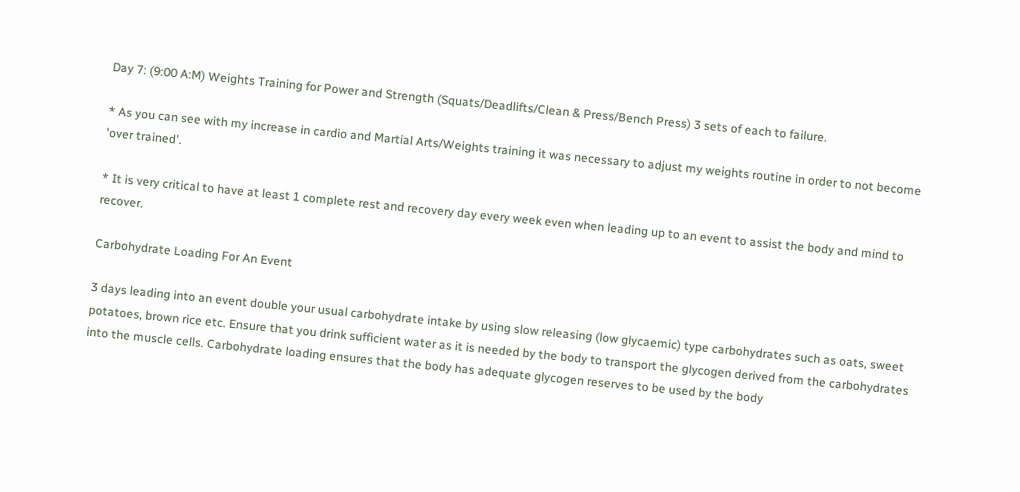Day 7: (9:00 A:M) Weights Training for Power and Strength (Squats/Deadlifts/Clean & Press/Bench Press) 3 sets of each to failure.

* As you can see with my increase in cardio and Martial Arts/Weights training it was necessary to adjust my weights routine in order to not become 'over trained'.

* It is very critical to have at least 1 complete rest and recovery day every week even when leading up to an event to assist the body and mind to recover.

Carbohydrate Loading For An Event

3 days leading into an event double your usual carbohydrate intake by using slow releasing (low glycaemic) type carbohydrates such as oats, sweet potatoes, brown rice etc. Ensure that you drink sufficient water as it is needed by the body to transport the glycogen derived from the carbohydrates into the muscle cells. Carbohydrate loading ensures that the body has adequate glycogen reserves to be used by the body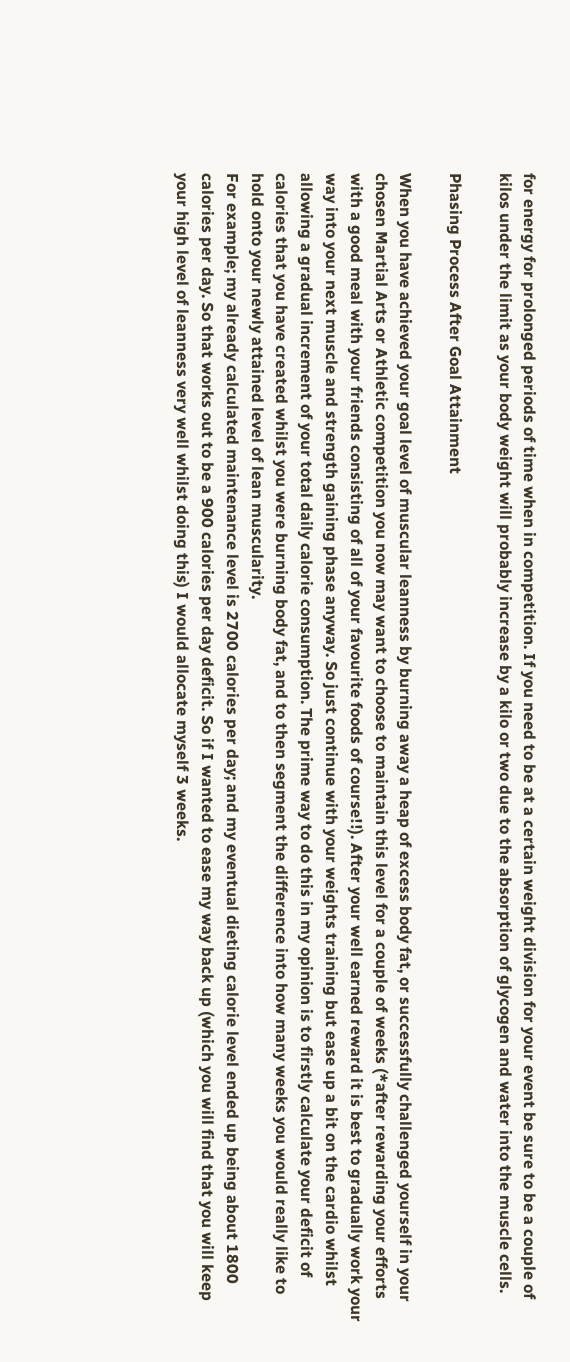for energy for prolonged periods of time when in competition. If you need to be at a certain weight division for your event be sure to be a couple of kilos under the limit as your body weight will probably increase by a kilo or two due to the absorption of glycogen and water into the muscle cells.

Phasing Process After Goal Attainment

When you have achieved your goal level of muscular leanness by burning away a heap of excess body fat, or successfully challenged yourself in your chosen Martial Arts or Athletic competition you now may want to choose to maintain this level for a couple of weeks (*after rewarding your efforts with a good meal with your friends consisting of all of your favourite foods of course!!). After your well earned reward it is best to gradually work your way into your next muscle and strength gaining phase anyway. So just continue with your weights training but ease up a bit on the cardio whilst allowing a gradual increment of your total daily calorie consumption. The prime way to do this in my opinion is to firstly calculate your deficit of calories that you have created whilst you were burning body fat, and to then segment the difference into how many weeks you would really like to hold onto your newly attained level of lean muscularity.
For example; my already calculated maintenance level is 2700 calories per day; and my eventual dieting calorie level ended up being about 1800 calories per day. So that works out to be a 900 calories per day deficit. So if I wanted to ease my way back up (which you will find that you will keep your high level of leanness very well whilst doing this) I would allocate myself 3 weeks.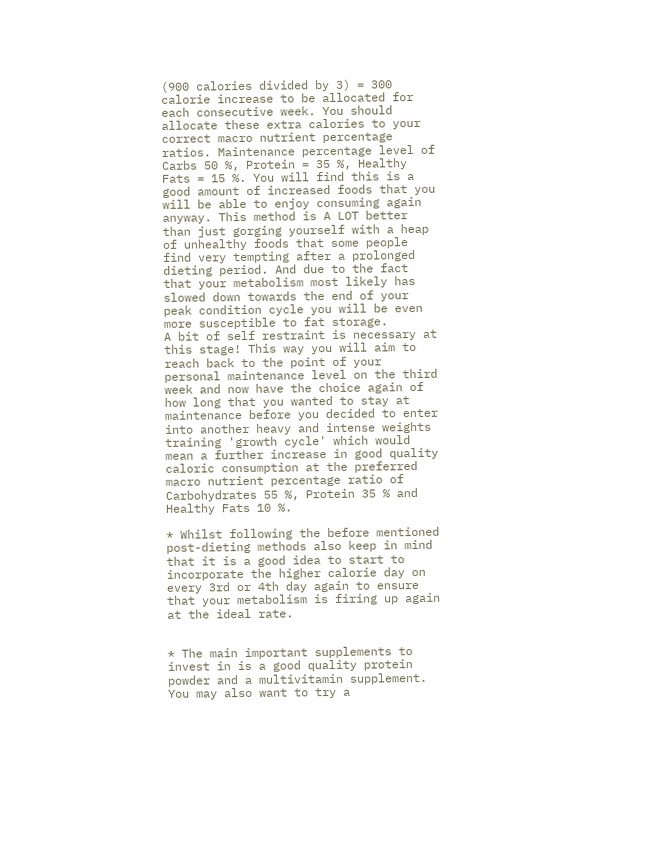(900 calories divided by 3) = 300 calorie increase to be allocated for each consecutive week. You should allocate these extra calories to your correct macro nutrient percentage ratios. Maintenance percentage level of Carbs 50 %, Protein = 35 %, Healthy Fats = 15 %. You will find this is a good amount of increased foods that you will be able to enjoy consuming again anyway. This method is A LOT better than just gorging yourself with a heap of unhealthy foods that some people find very tempting after a prolonged dieting period. And due to the fact that your metabolism most likely has slowed down towards the end of your peak condition cycle you will be even more susceptible to fat storage.
A bit of self restraint is necessary at this stage! This way you will aim to reach back to the point of your personal maintenance level on the third week and now have the choice again of how long that you wanted to stay at maintenance before you decided to enter into another heavy and intense weights training 'growth cycle' which would mean a further increase in good quality caloric consumption at the preferred macro nutrient percentage ratio of Carbohydrates 55 %, Protein 35 % and Healthy Fats 10 %.

* Whilst following the before mentioned post-dieting methods also keep in mind that it is a good idea to start to incorporate the higher calorie day on every 3rd or 4th day again to ensure that your metabolism is firing up again at the ideal rate.


* The main important supplements to invest in is a good quality protein powder and a multivitamin supplement.
You may also want to try a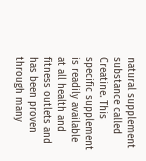natural supplement substance called Creatine. This specific supplement is readily available at all health and fitness outlets and has been proven through many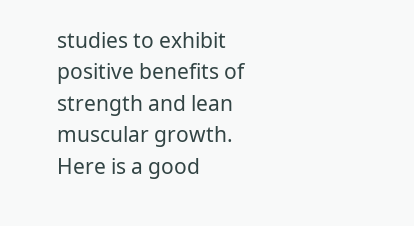studies to exhibit positive benefits of strength and lean muscular growth. Here is a good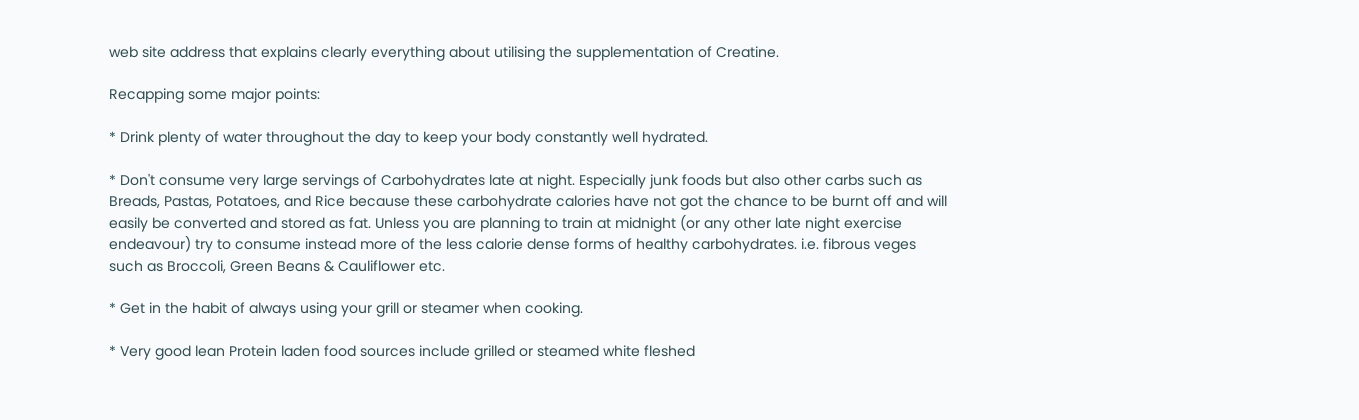web site address that explains clearly everything about utilising the supplementation of Creatine.

Recapping some major points:

* Drink plenty of water throughout the day to keep your body constantly well hydrated.

* Don't consume very large servings of Carbohydrates late at night. Especially junk foods but also other carbs such as Breads, Pastas, Potatoes, and Rice because these carbohydrate calories have not got the chance to be burnt off and will easily be converted and stored as fat. Unless you are planning to train at midnight (or any other late night exercise endeavour) try to consume instead more of the less calorie dense forms of healthy carbohydrates. i.e. fibrous veges such as Broccoli, Green Beans & Cauliflower etc.

* Get in the habit of always using your grill or steamer when cooking.

* Very good lean Protein laden food sources include grilled or steamed white fleshed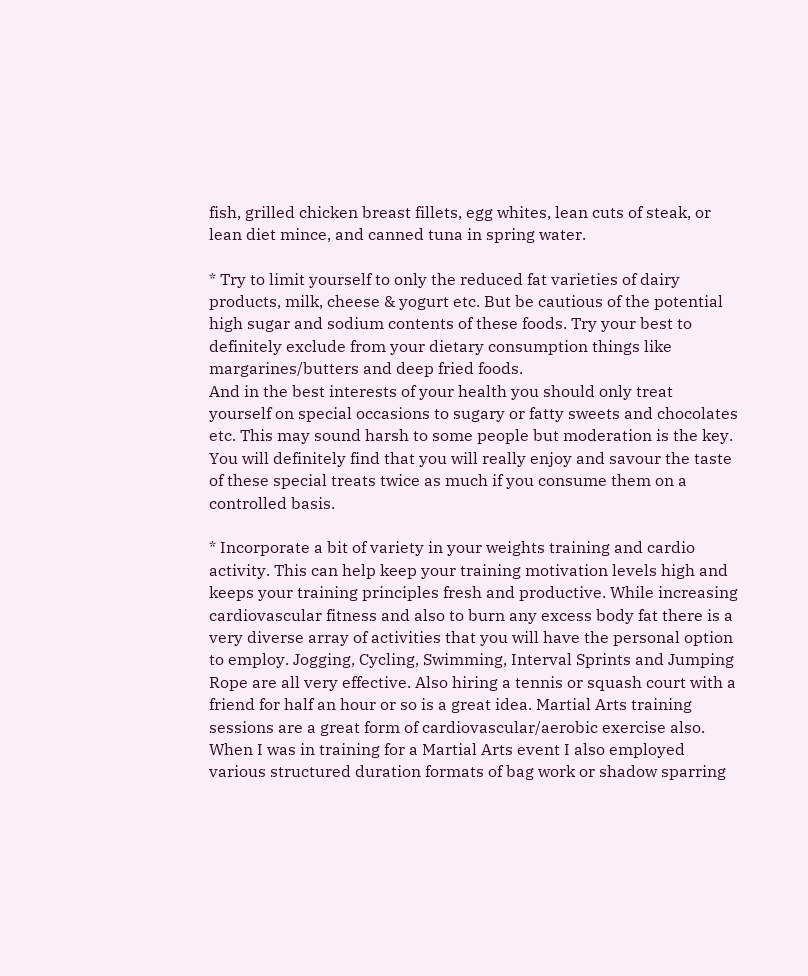fish, grilled chicken breast fillets, egg whites, lean cuts of steak, or lean diet mince, and canned tuna in spring water.

* Try to limit yourself to only the reduced fat varieties of dairy products, milk, cheese & yogurt etc. But be cautious of the potential high sugar and sodium contents of these foods. Try your best to definitely exclude from your dietary consumption things like margarines/butters and deep fried foods.
And in the best interests of your health you should only treat yourself on special occasions to sugary or fatty sweets and chocolates etc. This may sound harsh to some people but moderation is the key. You will definitely find that you will really enjoy and savour the taste of these special treats twice as much if you consume them on a controlled basis.

* Incorporate a bit of variety in your weights training and cardio activity. This can help keep your training motivation levels high and keeps your training principles fresh and productive. While increasing cardiovascular fitness and also to burn any excess body fat there is a very diverse array of activities that you will have the personal option to employ. Jogging, Cycling, Swimming, Interval Sprints and Jumping Rope are all very effective. Also hiring a tennis or squash court with a friend for half an hour or so is a great idea. Martial Arts training sessions are a great form of cardiovascular/aerobic exercise also.
When I was in training for a Martial Arts event I also employed various structured duration formats of bag work or shadow sparring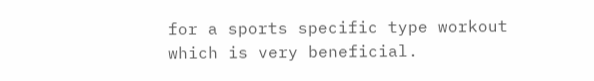for a sports specific type workout which is very beneficial.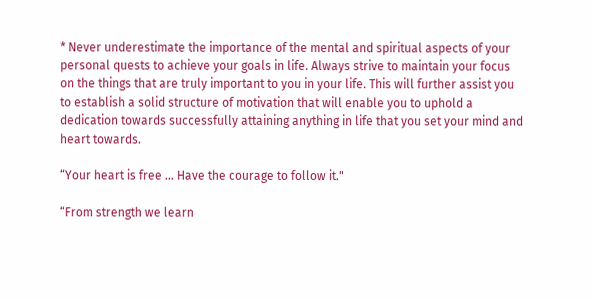* Never underestimate the importance of the mental and spiritual aspects of your personal quests to achieve your goals in life. Always strive to maintain your focus on the things that are truly important to you in your life. This will further assist you to establish a solid structure of motivation that will enable you to uphold a dedication towards successfully attaining anything in life that you set your mind and heart towards.

“Your heart is free ... Have the courage to follow it."

“From strength we learn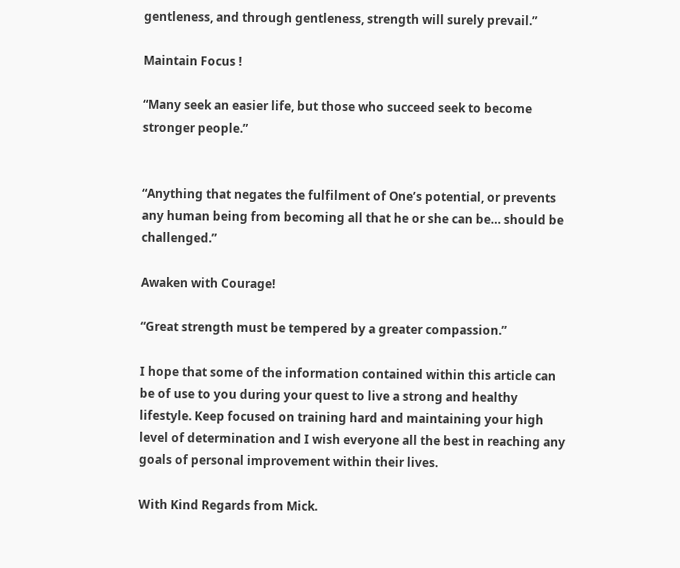gentleness, and through gentleness, strength will surely prevail.”

Maintain Focus !

“Many seek an easier life, but those who succeed seek to become stronger people.”


“Anything that negates the fulfilment of One’s potential, or prevents any human being from becoming all that he or she can be… should be challenged.”

Awaken with Courage!

“Great strength must be tempered by a greater compassion.”

I hope that some of the information contained within this article can be of use to you during your quest to live a strong and healthy lifestyle. Keep focused on training hard and maintaining your high level of determination and I wish everyone all the best in reaching any goals of personal improvement within their lives.

With Kind Regards from Mick.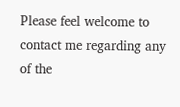Please feel welcome to contact me regarding any of the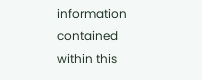information contained within this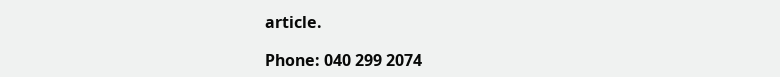article.

Phone: 040 299 2074